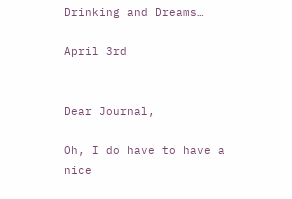Drinking and Dreams…

April 3rd


Dear Journal,

Oh, I do have to have a nice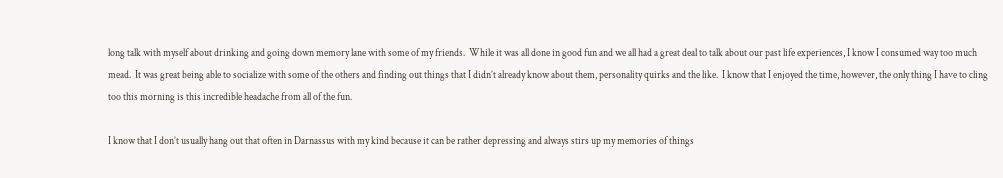long talk with myself about drinking and going down memory lane with some of my friends.  While it was all done in good fun and we all had a great deal to talk about our past life experiences, I know I consumed way too much mead.  It was great being able to socialize with some of the others and finding out things that I didn’t already know about them, personality quirks and the like.  I know that I enjoyed the time, however, the only thing I have to cling too this morning is this incredible headache from all of the fun.

I know that I don’t usually hang out that often in Darnassus with my kind because it can be rather depressing and always stirs up my memories of things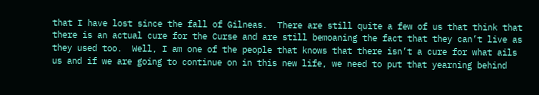that I have lost since the fall of Gilneas.  There are still quite a few of us that think that there is an actual cure for the Curse and are still bemoaning the fact that they can’t live as they used too.  Well, I am one of the people that knows that there isn’t a cure for what ails us and if we are going to continue on in this new life, we need to put that yearning behind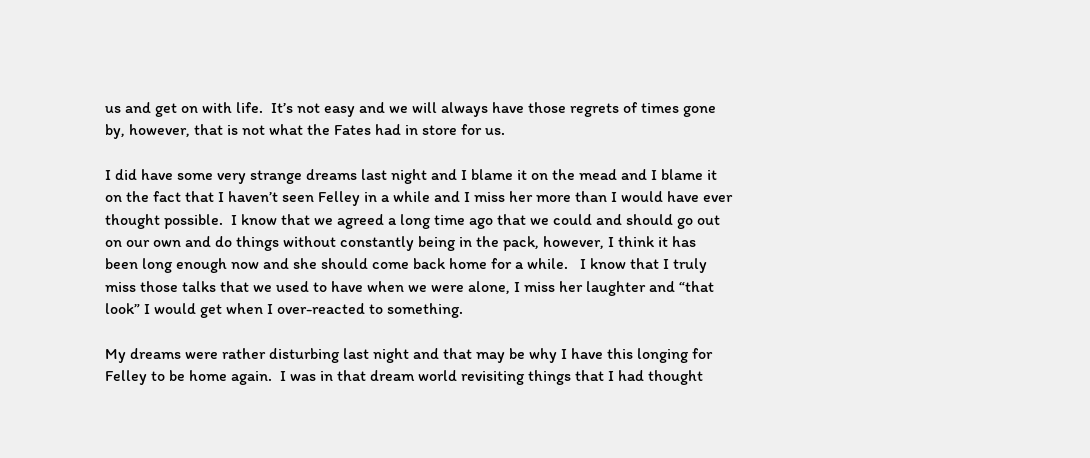us and get on with life.  It’s not easy and we will always have those regrets of times gone by, however, that is not what the Fates had in store for us.

I did have some very strange dreams last night and I blame it on the mead and I blame it on the fact that I haven’t seen Felley in a while and I miss her more than I would have ever thought possible.  I know that we agreed a long time ago that we could and should go out on our own and do things without constantly being in the pack, however, I think it has been long enough now and she should come back home for a while.   I know that I truly miss those talks that we used to have when we were alone, I miss her laughter and “that look” I would get when I over-reacted to something.

My dreams were rather disturbing last night and that may be why I have this longing for Felley to be home again.  I was in that dream world revisiting things that I had thought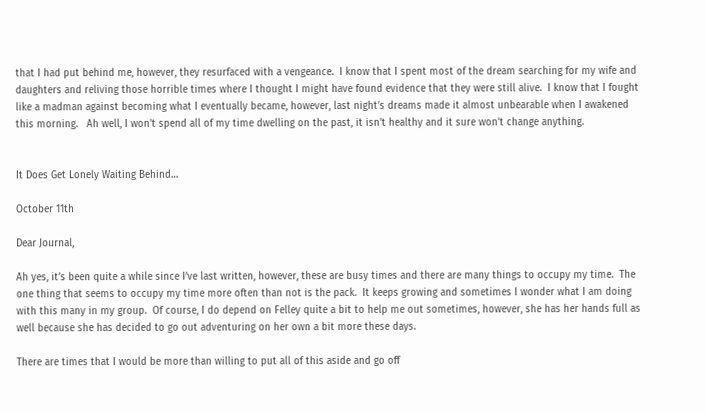that I had put behind me, however, they resurfaced with a vengeance.  I know that I spent most of the dream searching for my wife and daughters and reliving those horrible times where I thought I might have found evidence that they were still alive.  I know that I fought like a madman against becoming what I eventually became, however, last night’s dreams made it almost unbearable when I awakened this morning.   Ah well, I won’t spend all of my time dwelling on the past, it isn’t healthy and it sure won’t change anything.


It Does Get Lonely Waiting Behind…

October 11th

Dear Journal,

Ah yes, it’s been quite a while since I’ve last written, however, these are busy times and there are many things to occupy my time.  The one thing that seems to occupy my time more often than not is the pack.  It keeps growing and sometimes I wonder what I am doing with this many in my group.  Of course, I do depend on Felley quite a bit to help me out sometimes, however, she has her hands full as well because she has decided to go out adventuring on her own a bit more these days.

There are times that I would be more than willing to put all of this aside and go off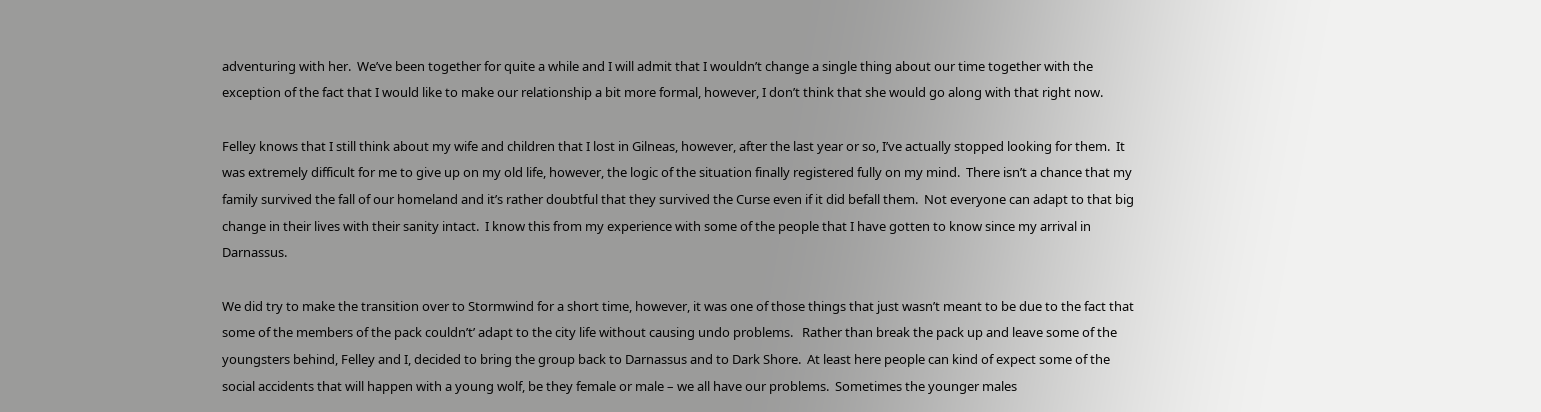adventuring with her.  We’ve been together for quite a while and I will admit that I wouldn’t change a single thing about our time together with the exception of the fact that I would like to make our relationship a bit more formal, however, I don’t think that she would go along with that right now.

Felley knows that I still think about my wife and children that I lost in Gilneas, however, after the last year or so, I’ve actually stopped looking for them.  It was extremely difficult for me to give up on my old life, however, the logic of the situation finally registered fully on my mind.  There isn’t a chance that my family survived the fall of our homeland and it’s rather doubtful that they survived the Curse even if it did befall them.  Not everyone can adapt to that big change in their lives with their sanity intact.  I know this from my experience with some of the people that I have gotten to know since my arrival in Darnassus.

We did try to make the transition over to Stormwind for a short time, however, it was one of those things that just wasn’t meant to be due to the fact that some of the members of the pack couldn’t’ adapt to the city life without causing undo problems.   Rather than break the pack up and leave some of the youngsters behind, Felley and I, decided to bring the group back to Darnassus and to Dark Shore.  At least here people can kind of expect some of the social accidents that will happen with a young wolf, be they female or male – we all have our problems.  Sometimes the younger males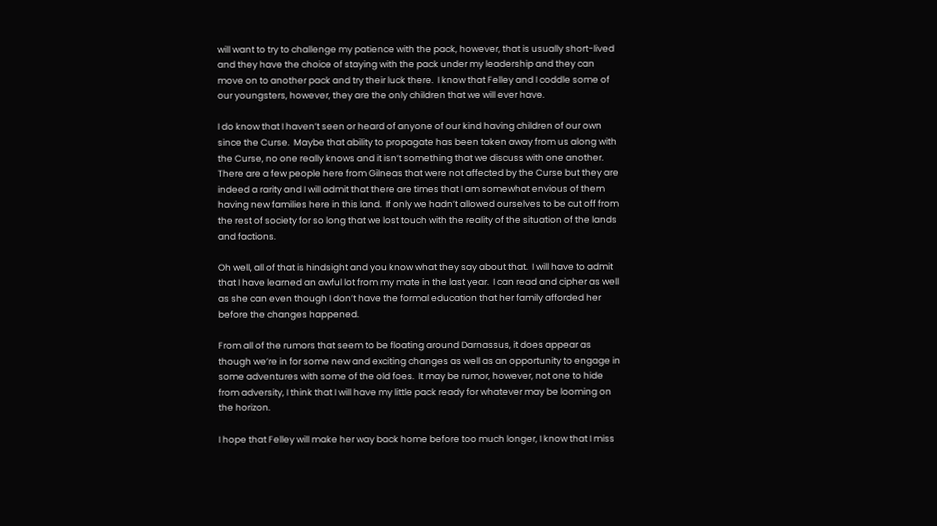will want to try to challenge my patience with the pack, however, that is usually short-lived and they have the choice of staying with the pack under my leadership and they can move on to another pack and try their luck there.  I know that Felley and I coddle some of our youngsters, however, they are the only children that we will ever have.

I do know that I haven’t seen or heard of anyone of our kind having children of our own since the Curse.  Maybe that ability to propagate has been taken away from us along with the Curse, no one really knows and it isn’t something that we discuss with one another.   There are a few people here from Gilneas that were not affected by the Curse but they are indeed a rarity and I will admit that there are times that I am somewhat envious of them having new families here in this land.  If only we hadn’t allowed ourselves to be cut off from the rest of society for so long that we lost touch with the reality of the situation of the lands and factions.

Oh well, all of that is hindsight and you know what they say about that.  I will have to admit that I have learned an awful lot from my mate in the last year.  I can read and cipher as well as she can even though I don’t have the formal education that her family afforded her before the changes happened.

From all of the rumors that seem to be floating around Darnassus, it does appear as though we’re in for some new and exciting changes as well as an opportunity to engage in some adventures with some of the old foes.  It may be rumor, however, not one to hide from adversity, I think that I will have my little pack ready for whatever may be looming on the horizon.

I hope that Felley will make her way back home before too much longer, I know that I miss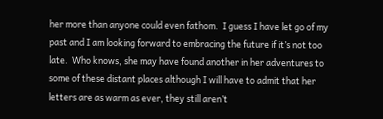her more than anyone could even fathom.  I guess I have let go of my past and I am looking forward to embracing the future if it’s not too late.  Who knows, she may have found another in her adventures to some of these distant places although I will have to admit that her letters are as warm as ever, they still aren’t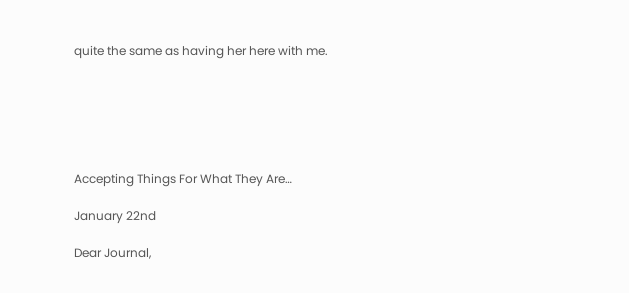quite the same as having her here with me.






Accepting Things For What They Are…

January 22nd

Dear Journal,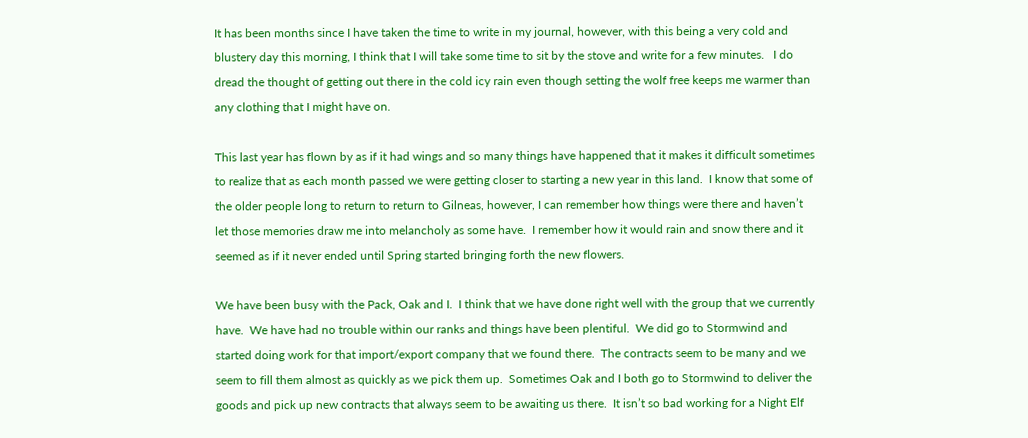It has been months since I have taken the time to write in my journal, however, with this being a very cold and blustery day this morning, I think that I will take some time to sit by the stove and write for a few minutes.   I do dread the thought of getting out there in the cold icy rain even though setting the wolf free keeps me warmer than any clothing that I might have on.

This last year has flown by as if it had wings and so many things have happened that it makes it difficult sometimes to realize that as each month passed we were getting closer to starting a new year in this land.  I know that some of the older people long to return to return to Gilneas, however, I can remember how things were there and haven’t let those memories draw me into melancholy as some have.  I remember how it would rain and snow there and it seemed as if it never ended until Spring started bringing forth the new flowers.

We have been busy with the Pack, Oak and I.  I think that we have done right well with the group that we currently have.  We have had no trouble within our ranks and things have been plentiful.  We did go to Stormwind and started doing work for that import/export company that we found there.  The contracts seem to be many and we seem to fill them almost as quickly as we pick them up.  Sometimes Oak and I both go to Stormwind to deliver the goods and pick up new contracts that always seem to be awaiting us there.  It isn’t so bad working for a Night Elf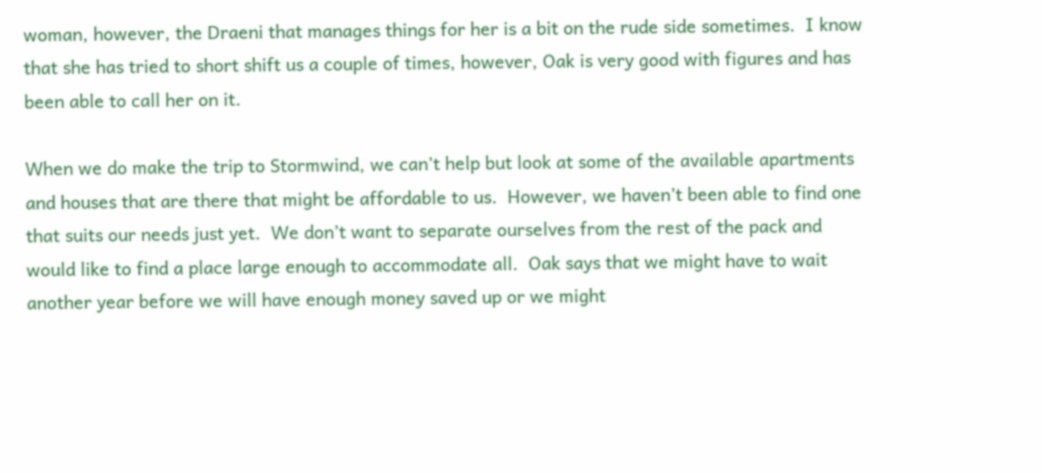woman, however, the Draeni that manages things for her is a bit on the rude side sometimes.  I know that she has tried to short shift us a couple of times, however, Oak is very good with figures and has been able to call her on it.

When we do make the trip to Stormwind, we can’t help but look at some of the available apartments and houses that are there that might be affordable to us.  However, we haven’t been able to find one that suits our needs just yet.  We don’t want to separate ourselves from the rest of the pack and would like to find a place large enough to accommodate all.  Oak says that we might have to wait another year before we will have enough money saved up or we might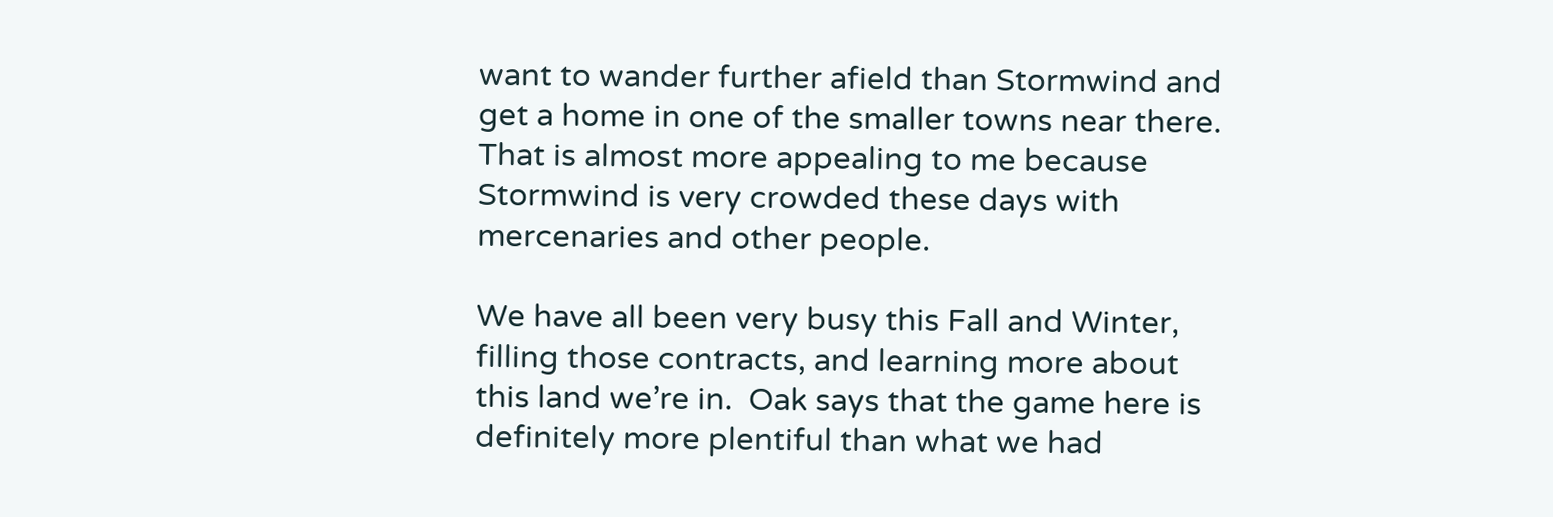want to wander further afield than Stormwind and get a home in one of the smaller towns near there.  That is almost more appealing to me because Stormwind is very crowded these days with mercenaries and other people.

We have all been very busy this Fall and Winter, filling those contracts, and learning more about this land we’re in.  Oak says that the game here is definitely more plentiful than what we had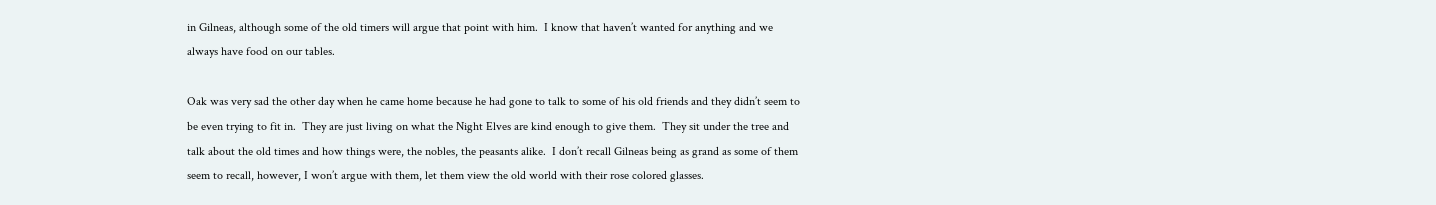in Gilneas, although some of the old timers will argue that point with him.  I know that haven’t wanted for anything and we always have food on our tables.

Oak was very sad the other day when he came home because he had gone to talk to some of his old friends and they didn’t seem to be even trying to fit in.  They are just living on what the Night Elves are kind enough to give them.  They sit under the tree and talk about the old times and how things were, the nobles, the peasants alike.  I don’t recall Gilneas being as grand as some of them seem to recall, however, I won’t argue with them, let them view the old world with their rose colored glasses.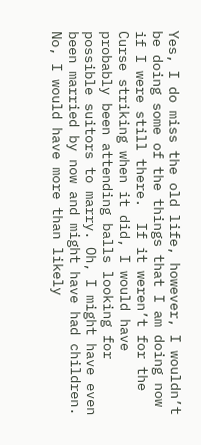Yes, I do miss the old life, however, I wouldn’t be doing some of the things that I am doing now if I were still there.  If it weren’t for the Curse striking when it did, I would have probably been attending balls looking for possible suitors to marry. Oh, I might have even been married by now and might have had children.  No, I would have more than likely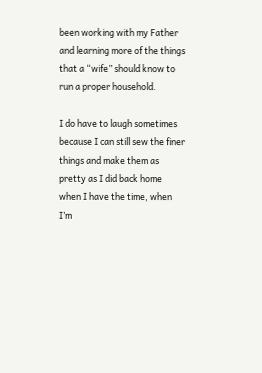been working with my Father and learning more of the things that a “wife” should know to run a proper household.

I do have to laugh sometimes because I can still sew the finer things and make them as pretty as I did back home when I have the time, when I’m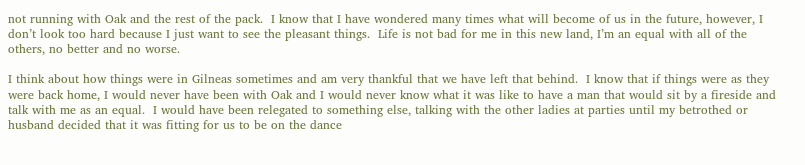not running with Oak and the rest of the pack.  I know that I have wondered many times what will become of us in the future, however, I don’t look too hard because I just want to see the pleasant things.  Life is not bad for me in this new land, I’m an equal with all of the others, no better and no worse.

I think about how things were in Gilneas sometimes and am very thankful that we have left that behind.  I know that if things were as they were back home, I would never have been with Oak and I would never know what it was like to have a man that would sit by a fireside and talk with me as an equal.  I would have been relegated to something else, talking with the other ladies at parties until my betrothed or husband decided that it was fitting for us to be on the dance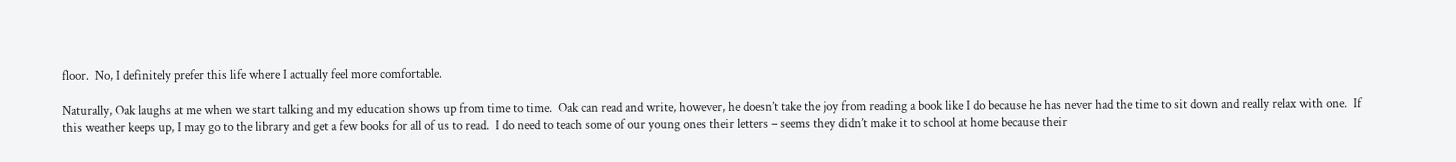floor.  No, I definitely prefer this life where I actually feel more comfortable.

Naturally, Oak laughs at me when we start talking and my education shows up from time to time.  Oak can read and write, however, he doesn’t take the joy from reading a book like I do because he has never had the time to sit down and really relax with one.  If this weather keeps up, I may go to the library and get a few books for all of us to read.  I do need to teach some of our young ones their letters – seems they didn’t make it to school at home because their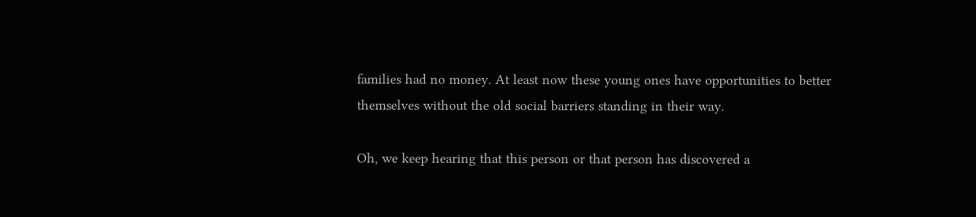families had no money. At least now these young ones have opportunities to better themselves without the old social barriers standing in their way.

Oh, we keep hearing that this person or that person has discovered a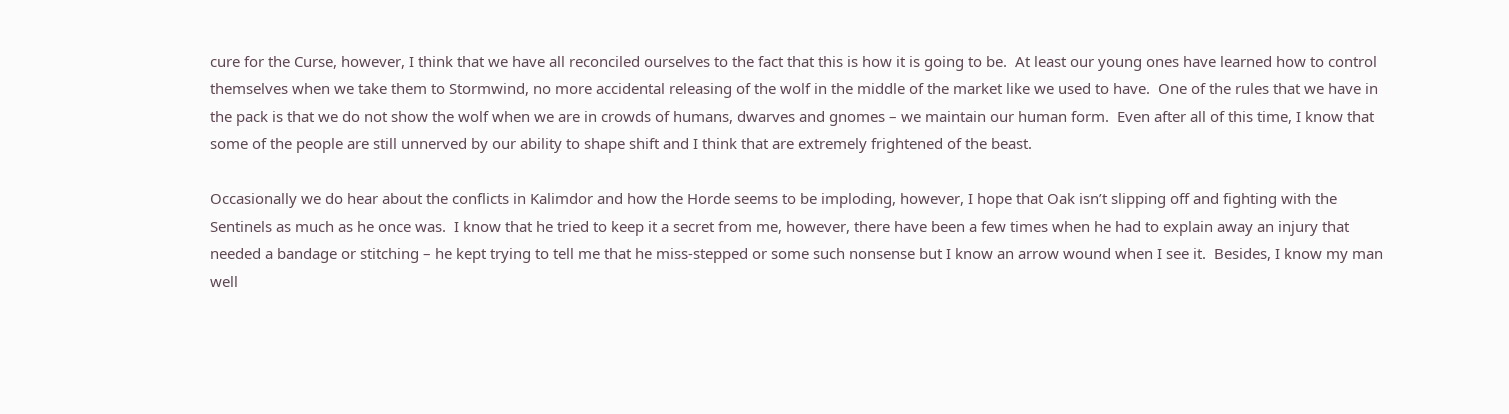cure for the Curse, however, I think that we have all reconciled ourselves to the fact that this is how it is going to be.  At least our young ones have learned how to control themselves when we take them to Stormwind, no more accidental releasing of the wolf in the middle of the market like we used to have.  One of the rules that we have in the pack is that we do not show the wolf when we are in crowds of humans, dwarves and gnomes – we maintain our human form.  Even after all of this time, I know that some of the people are still unnerved by our ability to shape shift and I think that are extremely frightened of the beast.

Occasionally we do hear about the conflicts in Kalimdor and how the Horde seems to be imploding, however, I hope that Oak isn’t slipping off and fighting with the Sentinels as much as he once was.  I know that he tried to keep it a secret from me, however, there have been a few times when he had to explain away an injury that needed a bandage or stitching – he kept trying to tell me that he miss-stepped or some such nonsense but I know an arrow wound when I see it.  Besides, I know my man well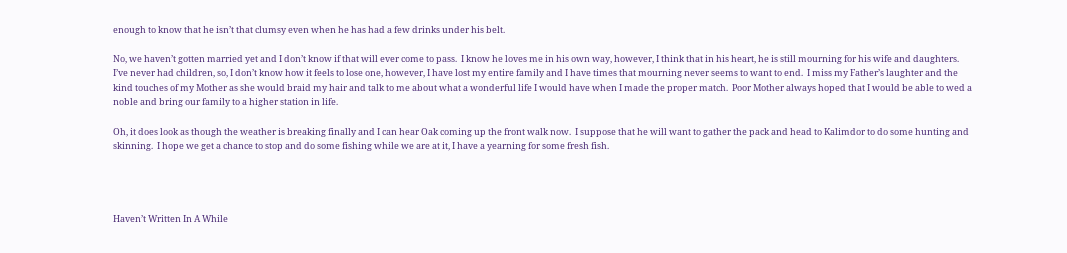enough to know that he isn’t that clumsy even when he has had a few drinks under his belt.

No, we haven’t gotten married yet and I don’t know if that will ever come to pass.  I know he loves me in his own way, however, I think that in his heart, he is still mourning for his wife and daughters.  I’ve never had children, so, I don’t know how it feels to lose one, however, I have lost my entire family and I have times that mourning never seems to want to end.  I miss my Father’s laughter and the kind touches of my Mother as she would braid my hair and talk to me about what a wonderful life I would have when I made the proper match.  Poor Mother always hoped that I would be able to wed a noble and bring our family to a higher station in life.

Oh, it does look as though the weather is breaking finally and I can hear Oak coming up the front walk now.  I suppose that he will want to gather the pack and head to Kalimdor to do some hunting and skinning.  I hope we get a chance to stop and do some fishing while we are at it, I have a yearning for some fresh fish.




Haven’t Written In A While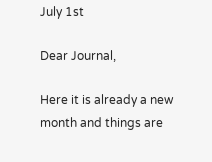July 1st

Dear Journal,

Here it is already a new month and things are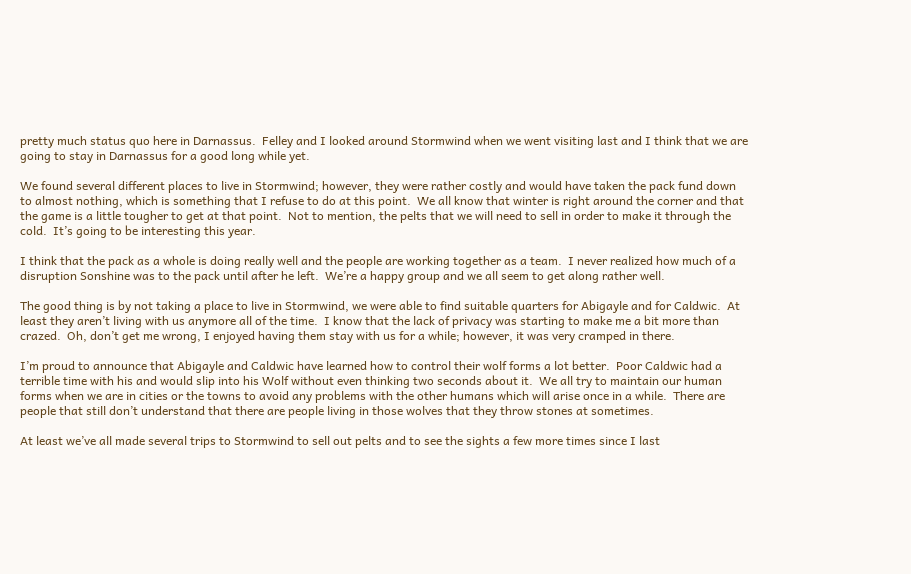pretty much status quo here in Darnassus.  Felley and I looked around Stormwind when we went visiting last and I think that we are going to stay in Darnassus for a good long while yet.

We found several different places to live in Stormwind; however, they were rather costly and would have taken the pack fund down to almost nothing, which is something that I refuse to do at this point.  We all know that winter is right around the corner and that the game is a little tougher to get at that point.  Not to mention, the pelts that we will need to sell in order to make it through the cold.  It’s going to be interesting this year.

I think that the pack as a whole is doing really well and the people are working together as a team.  I never realized how much of a disruption Sonshine was to the pack until after he left.  We’re a happy group and we all seem to get along rather well.

The good thing is by not taking a place to live in Stormwind, we were able to find suitable quarters for Abigayle and for Caldwic.  At least they aren’t living with us anymore all of the time.  I know that the lack of privacy was starting to make me a bit more than crazed.  Oh, don’t get me wrong, I enjoyed having them stay with us for a while; however, it was very cramped in there.

I’m proud to announce that Abigayle and Caldwic have learned how to control their wolf forms a lot better.  Poor Caldwic had a terrible time with his and would slip into his Wolf without even thinking two seconds about it.  We all try to maintain our human forms when we are in cities or the towns to avoid any problems with the other humans which will arise once in a while.  There are people that still don’t understand that there are people living in those wolves that they throw stones at sometimes.

At least we’ve all made several trips to Stormwind to sell out pelts and to see the sights a few more times since I last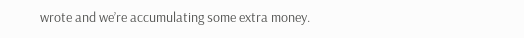wrote and we’re accumulating some extra money.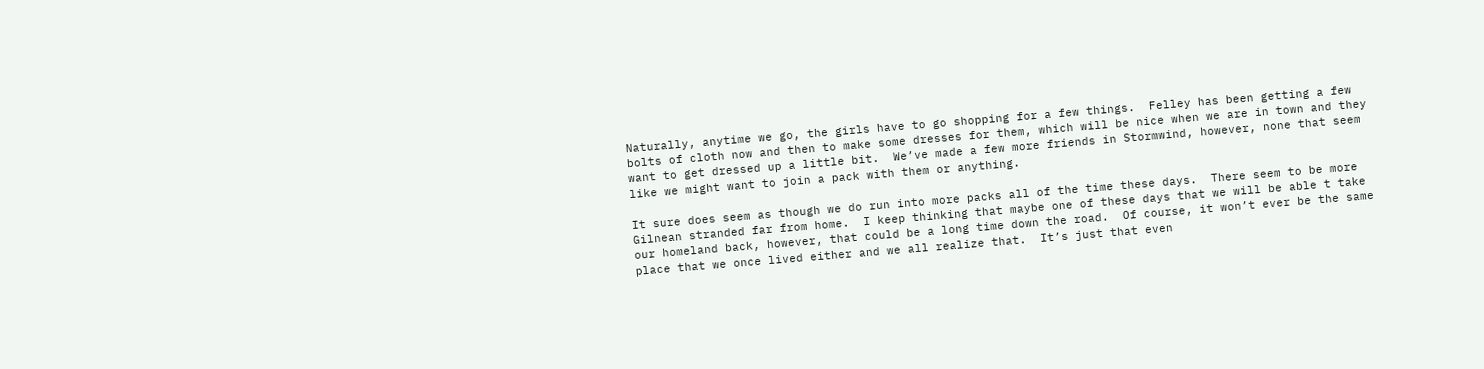Naturally, anytime we go, the girls have to go shopping for a few things.  Felley has been getting a few bolts of cloth now and then to make some dresses for them, which will be nice when we are in town and they want to get dressed up a little bit.  We’ve made a few more friends in Stormwind, however, none that seem like we might want to join a pack with them or anything.

It sure does seem as though we do run into more packs all of the time these days.  There seem to be more Gilnean stranded far from home.  I keep thinking that maybe one of these days that we will be able t take our homeland back, however, that could be a long time down the road.  Of course, it won’t ever be the same place that we once lived either and we all realize that.  It’s just that even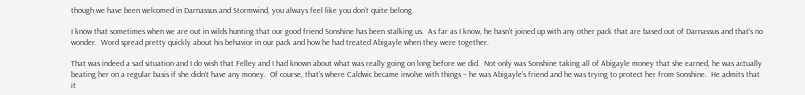though we have been welcomed in Darnassus and Stormwind, you always feel like you don’t quite belong.

I know that sometimes when we are out in wilds hunting that our good friend Sonshine has been stalking us.  As far as I know, he hasn’t joined up with any other pack that are based out of Darnassus and that’s no wonder.  Word spread pretty quickly about his behavior in our pack and how he had treated Abigayle when they were together.

That was indeed a sad situation and I do wish that Felley and I had known about what was really going on long before we did.  Not only was Sonshine taking all of Abigayle money that she earned, he was actually beating her on a regular basis if she didn’t have any money.  Of course, that’s where Caldwic became involve with things – he was Abigayle’s friend and he was trying to protect her from Sonshine.  He admits that it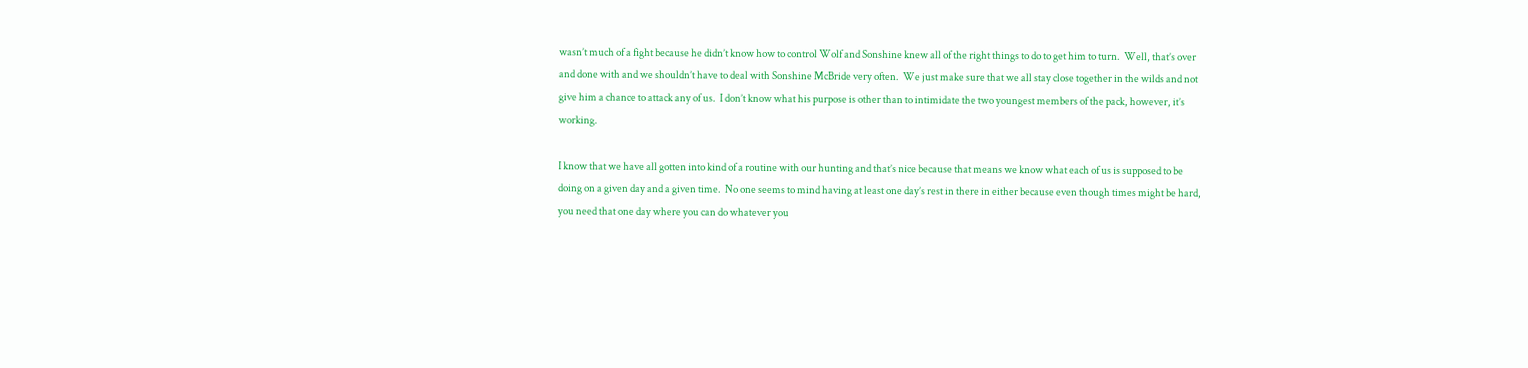wasn’t much of a fight because he didn’t know how to control Wolf and Sonshine knew all of the right things to do to get him to turn.  Well, that’s over and done with and we shouldn’t have to deal with Sonshine McBride very often.  We just make sure that we all stay close together in the wilds and not give him a chance to attack any of us.  I don’t know what his purpose is other than to intimidate the two youngest members of the pack, however, it’s working.

I know that we have all gotten into kind of a routine with our hunting and that’s nice because that means we know what each of us is supposed to be doing on a given day and a given time.  No one seems to mind having at least one day’s rest in there in either because even though times might be hard, you need that one day where you can do whatever you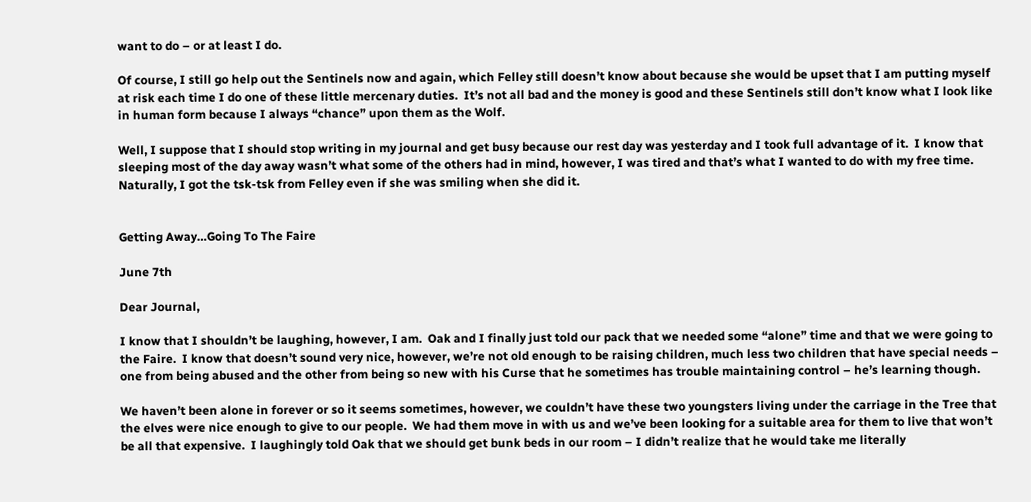want to do – or at least I do.

Of course, I still go help out the Sentinels now and again, which Felley still doesn’t know about because she would be upset that I am putting myself at risk each time I do one of these little mercenary duties.  It’s not all bad and the money is good and these Sentinels still don’t know what I look like in human form because I always “chance” upon them as the Wolf.

Well, I suppose that I should stop writing in my journal and get busy because our rest day was yesterday and I took full advantage of it.  I know that sleeping most of the day away wasn’t what some of the others had in mind, however, I was tired and that’s what I wanted to do with my free time.  Naturally, I got the tsk-tsk from Felley even if she was smiling when she did it.


Getting Away…Going To The Faire

June 7th

Dear Journal,

I know that I shouldn’t be laughing, however, I am.  Oak and I finally just told our pack that we needed some “alone” time and that we were going to the Faire.  I know that doesn’t sound very nice, however, we’re not old enough to be raising children, much less two children that have special needs – one from being abused and the other from being so new with his Curse that he sometimes has trouble maintaining control – he’s learning though.

We haven’t been alone in forever or so it seems sometimes, however, we couldn’t have these two youngsters living under the carriage in the Tree that the elves were nice enough to give to our people.  We had them move in with us and we’ve been looking for a suitable area for them to live that won’t be all that expensive.  I laughingly told Oak that we should get bunk beds in our room – I didn’t realize that he would take me literally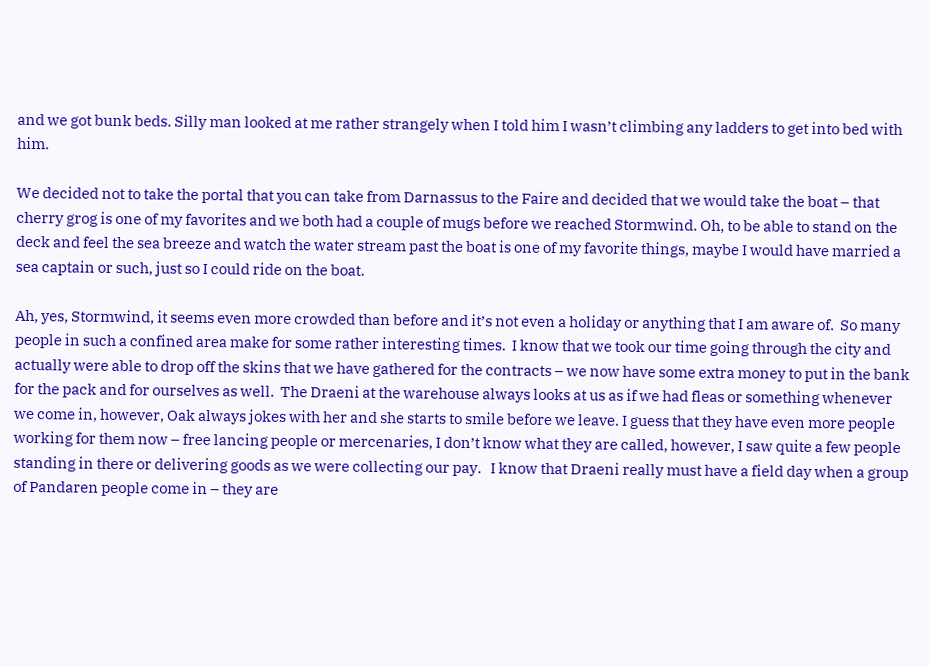and we got bunk beds. Silly man looked at me rather strangely when I told him I wasn’t climbing any ladders to get into bed with him.

We decided not to take the portal that you can take from Darnassus to the Faire and decided that we would take the boat – that cherry grog is one of my favorites and we both had a couple of mugs before we reached Stormwind. Oh, to be able to stand on the deck and feel the sea breeze and watch the water stream past the boat is one of my favorite things, maybe I would have married a sea captain or such, just so I could ride on the boat.

Ah, yes, Stormwind, it seems even more crowded than before and it’s not even a holiday or anything that I am aware of.  So many people in such a confined area make for some rather interesting times.  I know that we took our time going through the city and actually were able to drop off the skins that we have gathered for the contracts – we now have some extra money to put in the bank for the pack and for ourselves as well.  The Draeni at the warehouse always looks at us as if we had fleas or something whenever we come in, however, Oak always jokes with her and she starts to smile before we leave. I guess that they have even more people working for them now – free lancing people or mercenaries, I don’t know what they are called, however, I saw quite a few people standing in there or delivering goods as we were collecting our pay.   I know that Draeni really must have a field day when a group of Pandaren people come in – they are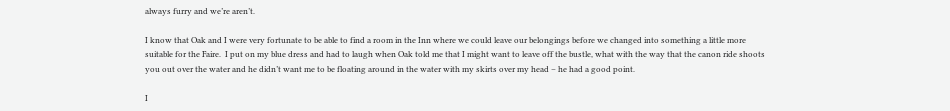always furry and we’re aren’t.

I know that Oak and I were very fortunate to be able to find a room in the Inn where we could leave our belongings before we changed into something a little more suitable for the Faire.  I put on my blue dress and had to laugh when Oak told me that I might want to leave off the bustle, what with the way that the canon ride shoots you out over the water and he didn’t want me to be floating around in the water with my skirts over my head – he had a good point.

I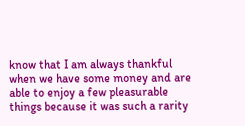know that I am always thankful when we have some money and are able to enjoy a few pleasurable things because it was such a rarity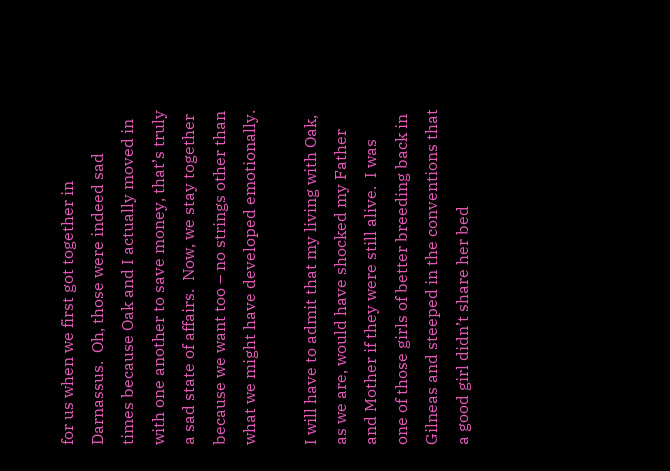for us when we first got together in Darnassus.  Oh, those were indeed sad times because Oak and I actually moved in with one another to save money, that’s truly a sad state of affairs.  Now, we stay together because we want too – no strings other than what we might have developed emotionally.

I will have to admit that my living with Oak, as we are, would have shocked my Father and Mother if they were still alive.  I was one of those girls of better breeding back in Gilneas and steeped in the conventions that a good girl didn’t share her bed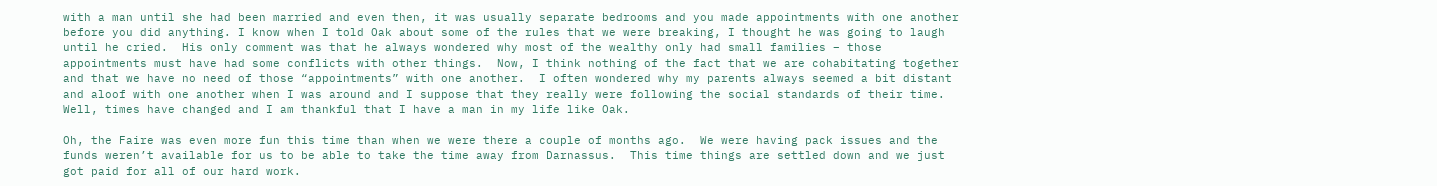with a man until she had been married and even then, it was usually separate bedrooms and you made appointments with one another before you did anything. I know when I told Oak about some of the rules that we were breaking, I thought he was going to laugh until he cried.  His only comment was that he always wondered why most of the wealthy only had small families – those appointments must have had some conflicts with other things.  Now, I think nothing of the fact that we are cohabitating together and that we have no need of those “appointments” with one another.  I often wondered why my parents always seemed a bit distant and aloof with one another when I was around and I suppose that they really were following the social standards of their time.  Well, times have changed and I am thankful that I have a man in my life like Oak.

Oh, the Faire was even more fun this time than when we were there a couple of months ago.  We were having pack issues and the funds weren’t available for us to be able to take the time away from Darnassus.  This time things are settled down and we just got paid for all of our hard work.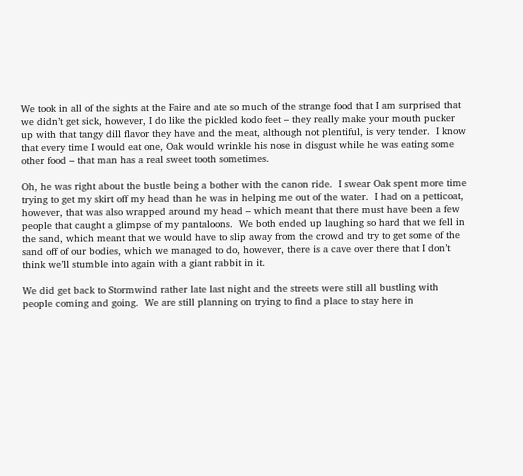We took in all of the sights at the Faire and ate so much of the strange food that I am surprised that we didn’t get sick, however, I do like the pickled kodo feet – they really make your mouth pucker up with that tangy dill flavor they have and the meat, although not plentiful, is very tender.  I know that every time I would eat one, Oak would wrinkle his nose in disgust while he was eating some other food – that man has a real sweet tooth sometimes.

Oh, he was right about the bustle being a bother with the canon ride.  I swear Oak spent more time trying to get my skirt off my head than he was in helping me out of the water.  I had on a petticoat, however, that was also wrapped around my head – which meant that there must have been a few people that caught a glimpse of my pantaloons.  We both ended up laughing so hard that we fell in the sand, which meant that we would have to slip away from the crowd and try to get some of the sand off of our bodies, which we managed to do, however, there is a cave over there that I don’t think we’ll stumble into again with a giant rabbit in it.

We did get back to Stormwind rather late last night and the streets were still all bustling with people coming and going.  We are still planning on trying to find a place to stay here in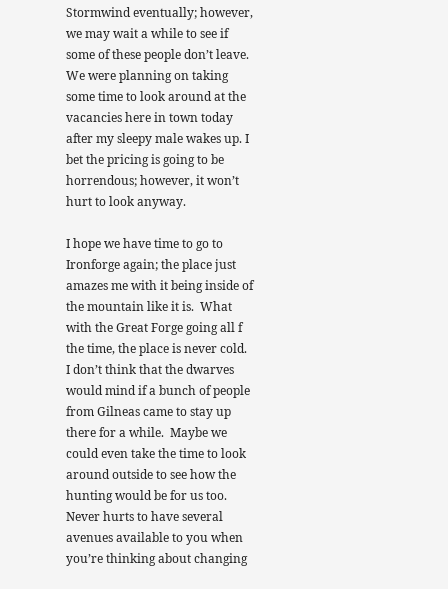Stormwind eventually; however, we may wait a while to see if some of these people don’t leave. We were planning on taking some time to look around at the vacancies here in town today after my sleepy male wakes up. I bet the pricing is going to be horrendous; however, it won’t hurt to look anyway.

I hope we have time to go to Ironforge again; the place just amazes me with it being inside of the mountain like it is.  What with the Great Forge going all f the time, the place is never cold.  I don’t think that the dwarves would mind if a bunch of people from Gilneas came to stay up there for a while.  Maybe we could even take the time to look around outside to see how the hunting would be for us too.  Never hurts to have several avenues available to you when you’re thinking about changing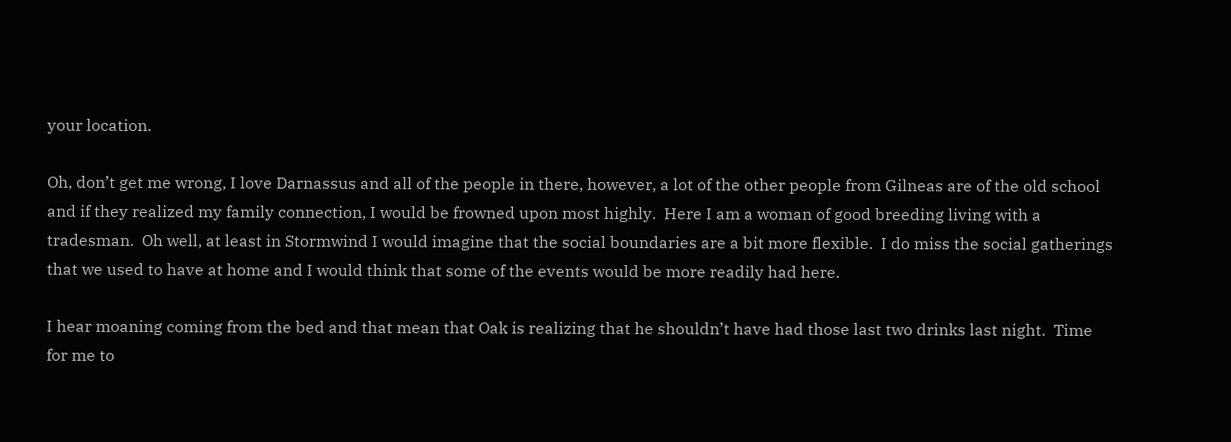your location.

Oh, don’t get me wrong, I love Darnassus and all of the people in there, however, a lot of the other people from Gilneas are of the old school and if they realized my family connection, I would be frowned upon most highly.  Here I am a woman of good breeding living with a tradesman.  Oh well, at least in Stormwind I would imagine that the social boundaries are a bit more flexible.  I do miss the social gatherings that we used to have at home and I would think that some of the events would be more readily had here.

I hear moaning coming from the bed and that mean that Oak is realizing that he shouldn’t have had those last two drinks last night.  Time for me to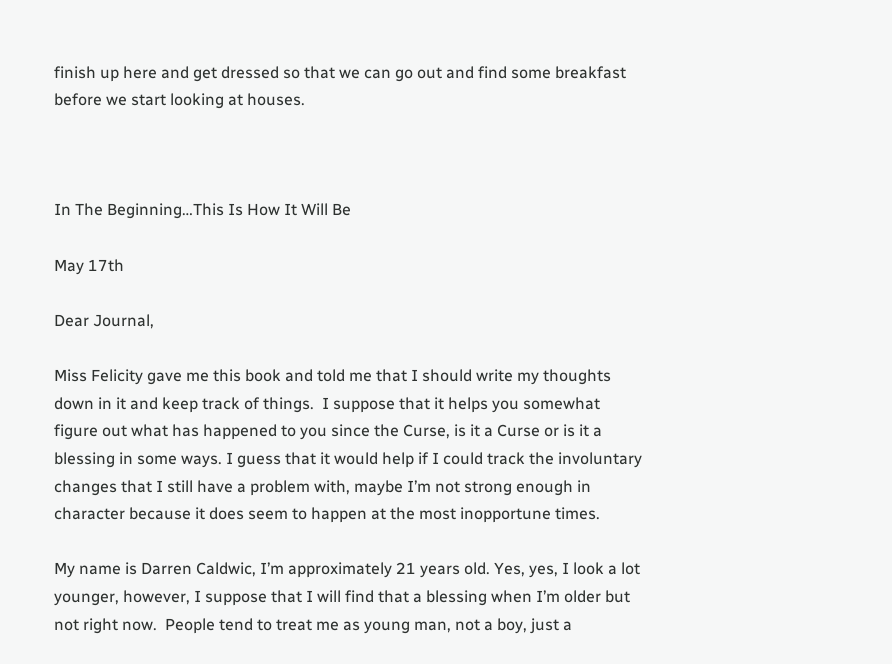finish up here and get dressed so that we can go out and find some breakfast before we start looking at houses.



In The Beginning…This Is How It Will Be

May 17th

Dear Journal,

Miss Felicity gave me this book and told me that I should write my thoughts down in it and keep track of things.  I suppose that it helps you somewhat figure out what has happened to you since the Curse, is it a Curse or is it a blessing in some ways. I guess that it would help if I could track the involuntary changes that I still have a problem with, maybe I’m not strong enough in character because it does seem to happen at the most inopportune times.

My name is Darren Caldwic, I’m approximately 21 years old. Yes, yes, I look a lot younger, however, I suppose that I will find that a blessing when I’m older but not right now.  People tend to treat me as young man, not a boy, just a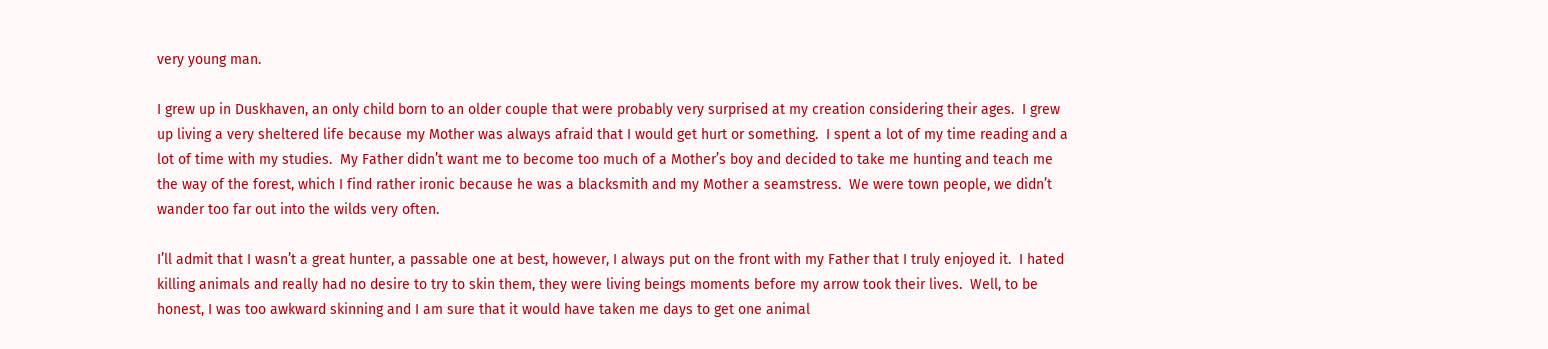very young man.

I grew up in Duskhaven, an only child born to an older couple that were probably very surprised at my creation considering their ages.  I grew up living a very sheltered life because my Mother was always afraid that I would get hurt or something.  I spent a lot of my time reading and a lot of time with my studies.  My Father didn’t want me to become too much of a Mother’s boy and decided to take me hunting and teach me the way of the forest, which I find rather ironic because he was a blacksmith and my Mother a seamstress.  We were town people, we didn’t wander too far out into the wilds very often.

I’ll admit that I wasn’t a great hunter, a passable one at best, however, I always put on the front with my Father that I truly enjoyed it.  I hated killing animals and really had no desire to try to skin them, they were living beings moments before my arrow took their lives.  Well, to be honest, I was too awkward skinning and I am sure that it would have taken me days to get one animal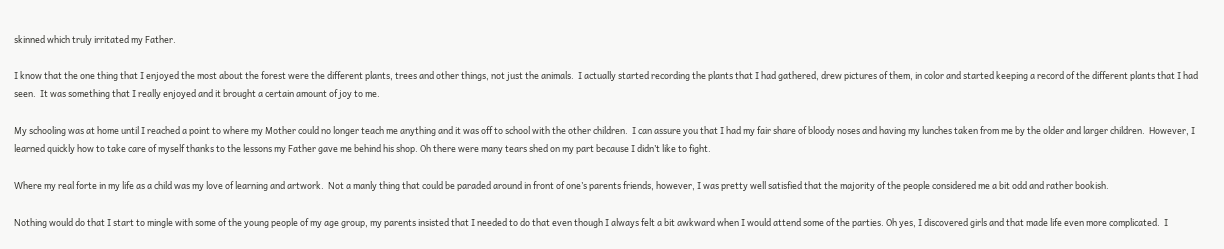skinned which truly irritated my Father.

I know that the one thing that I enjoyed the most about the forest were the different plants, trees and other things, not just the animals.  I actually started recording the plants that I had gathered, drew pictures of them, in color and started keeping a record of the different plants that I had seen.  It was something that I really enjoyed and it brought a certain amount of joy to me.

My schooling was at home until I reached a point to where my Mother could no longer teach me anything and it was off to school with the other children.  I can assure you that I had my fair share of bloody noses and having my lunches taken from me by the older and larger children.  However, I learned quickly how to take care of myself thanks to the lessons my Father gave me behind his shop. Oh there were many tears shed on my part because I didn’t like to fight.

Where my real forte in my life as a child was my love of learning and artwork.  Not a manly thing that could be paraded around in front of one’s parents friends, however, I was pretty well satisfied that the majority of the people considered me a bit odd and rather bookish.

Nothing would do that I start to mingle with some of the young people of my age group, my parents insisted that I needed to do that even though I always felt a bit awkward when I would attend some of the parties. Oh yes, I discovered girls and that made life even more complicated.  I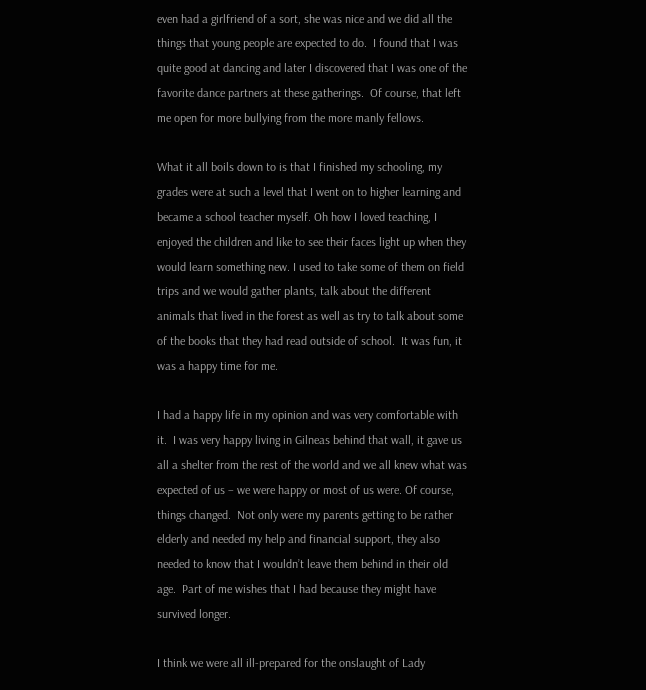even had a girlfriend of a sort, she was nice and we did all the things that young people are expected to do.  I found that I was quite good at dancing and later I discovered that I was one of the favorite dance partners at these gatherings.  Of course, that left me open for more bullying from the more manly fellows.

What it all boils down to is that I finished my schooling, my grades were at such a level that I went on to higher learning and became a school teacher myself. Oh how I loved teaching, I enjoyed the children and like to see their faces light up when they would learn something new. I used to take some of them on field trips and we would gather plants, talk about the different animals that lived in the forest as well as try to talk about some of the books that they had read outside of school.  It was fun, it was a happy time for me.

I had a happy life in my opinion and was very comfortable with it.  I was very happy living in Gilneas behind that wall, it gave us all a shelter from the rest of the world and we all knew what was expected of us – we were happy or most of us were. Of course, things changed.  Not only were my parents getting to be rather elderly and needed my help and financial support, they also needed to know that I wouldn’t leave them behind in their old age.  Part of me wishes that I had because they might have survived longer.

I think we were all ill-prepared for the onslaught of Lady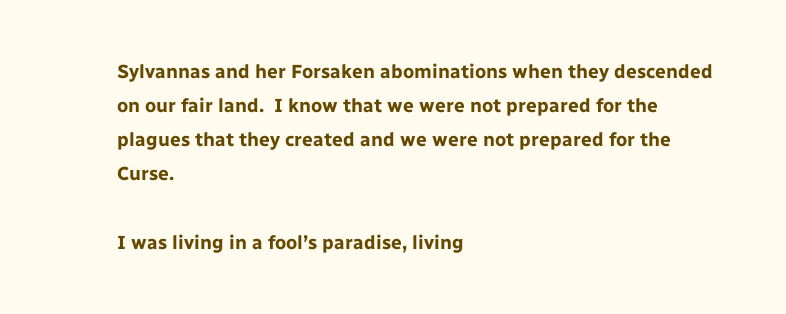Sylvannas and her Forsaken abominations when they descended on our fair land.  I know that we were not prepared for the plagues that they created and we were not prepared for the Curse.

I was living in a fool’s paradise, living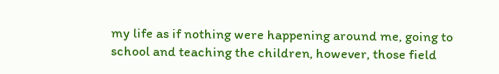my life as if nothing were happening around me, going to school and teaching the children, however, those field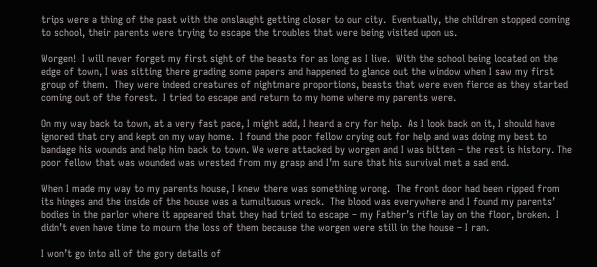trips were a thing of the past with the onslaught getting closer to our city.  Eventually, the children stopped coming to school, their parents were trying to escape the troubles that were being visited upon us.

Worgen!  I will never forget my first sight of the beasts for as long as I live.  With the school being located on the edge of town, I was sitting there grading some papers and happened to glance out the window when I saw my first group of them.  They were indeed creatures of nightmare proportions, beasts that were even fierce as they started coming out of the forest.  I tried to escape and return to my home where my parents were.

On my way back to town, at a very fast pace, I might add, I heard a cry for help.  As I look back on it, I should have ignored that cry and kept on my way home.  I found the poor fellow crying out for help and was doing my best to bandage his wounds and help him back to town. We were attacked by worgen and I was bitten – the rest is history. The poor fellow that was wounded was wrested from my grasp and I’m sure that his survival met a sad end.

When I made my way to my parents house, I knew there was something wrong.  The front door had been ripped from its hinges and the inside of the house was a tumultuous wreck.  The blood was everywhere and I found my parents’ bodies in the parlor where it appeared that they had tried to escape – my Father’s rifle lay on the floor, broken.  I didn’t even have time to mourn the loss of them because the worgen were still in the house – I ran.

I won’t go into all of the gory details of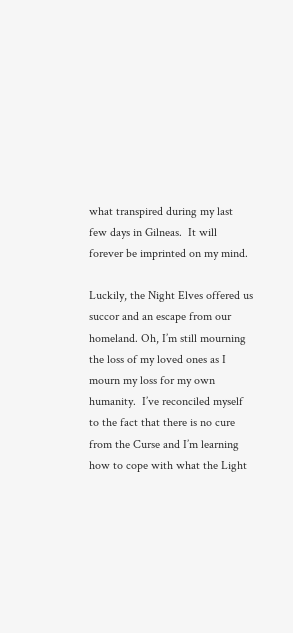what transpired during my last few days in Gilneas.  It will forever be imprinted on my mind.

Luckily, the Night Elves offered us succor and an escape from our homeland. Oh, I’m still mourning the loss of my loved ones as I mourn my loss for my own humanity.  I’ve reconciled myself to the fact that there is no cure from the Curse and I’m learning how to cope with what the Light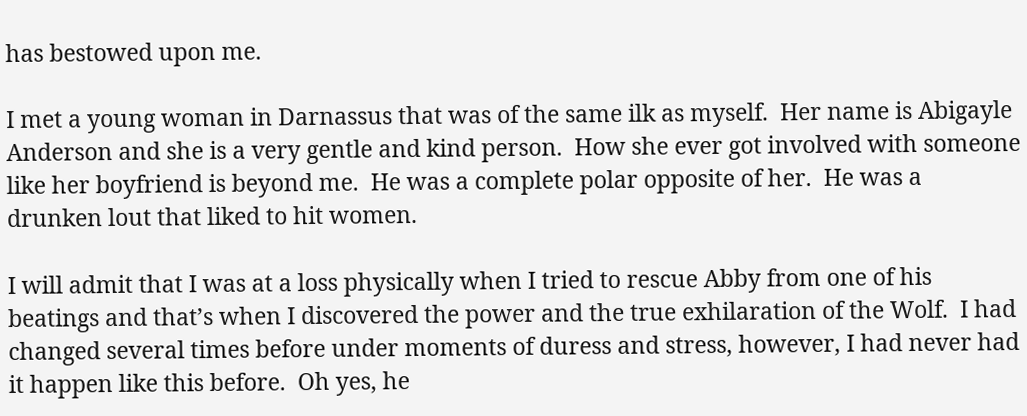has bestowed upon me.

I met a young woman in Darnassus that was of the same ilk as myself.  Her name is Abigayle Anderson and she is a very gentle and kind person.  How she ever got involved with someone like her boyfriend is beyond me.  He was a complete polar opposite of her.  He was a drunken lout that liked to hit women.

I will admit that I was at a loss physically when I tried to rescue Abby from one of his beatings and that’s when I discovered the power and the true exhilaration of the Wolf.  I had changed several times before under moments of duress and stress, however, I had never had it happen like this before.  Oh yes, he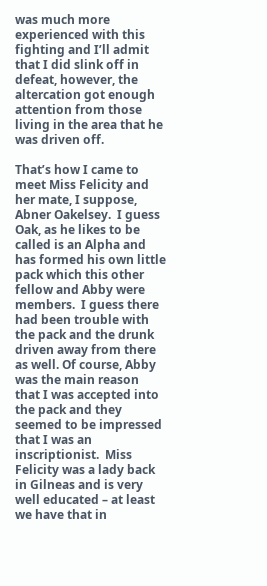was much more experienced with this fighting and I’ll admit that I did slink off in defeat, however, the altercation got enough attention from those living in the area that he was driven off.

That’s how I came to meet Miss Felicity and her mate, I suppose, Abner Oakelsey.  I guess Oak, as he likes to be called is an Alpha and has formed his own little pack which this other fellow and Abby were members.  I guess there had been trouble with the pack and the drunk driven away from there as well. Of course, Abby was the main reason that I was accepted into the pack and they seemed to be impressed that I was an inscriptionist.  Miss Felicity was a lady back in Gilneas and is very well educated – at least we have that in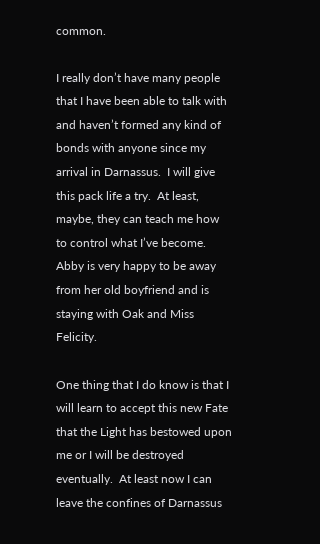common.

I really don’t have many people that I have been able to talk with and haven’t formed any kind of bonds with anyone since my arrival in Darnassus.  I will give this pack life a try.  At least, maybe, they can teach me how to control what I’ve become.  Abby is very happy to be away from her old boyfriend and is staying with Oak and Miss Felicity.

One thing that I do know is that I will learn to accept this new Fate that the Light has bestowed upon me or I will be destroyed eventually.  At least now I can leave the confines of Darnassus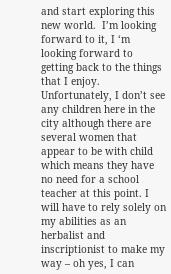and start exploring this new world.  I’m looking forward to it, I ‘m looking forward to getting back to the things that I enjoy. Unfortunately, I don’t see any children here in the city although there are several women that appear to be with child which means they have no need for a school teacher at this point. I will have to rely solely on my abilities as an herbalist and inscriptionist to make my way – oh yes, I can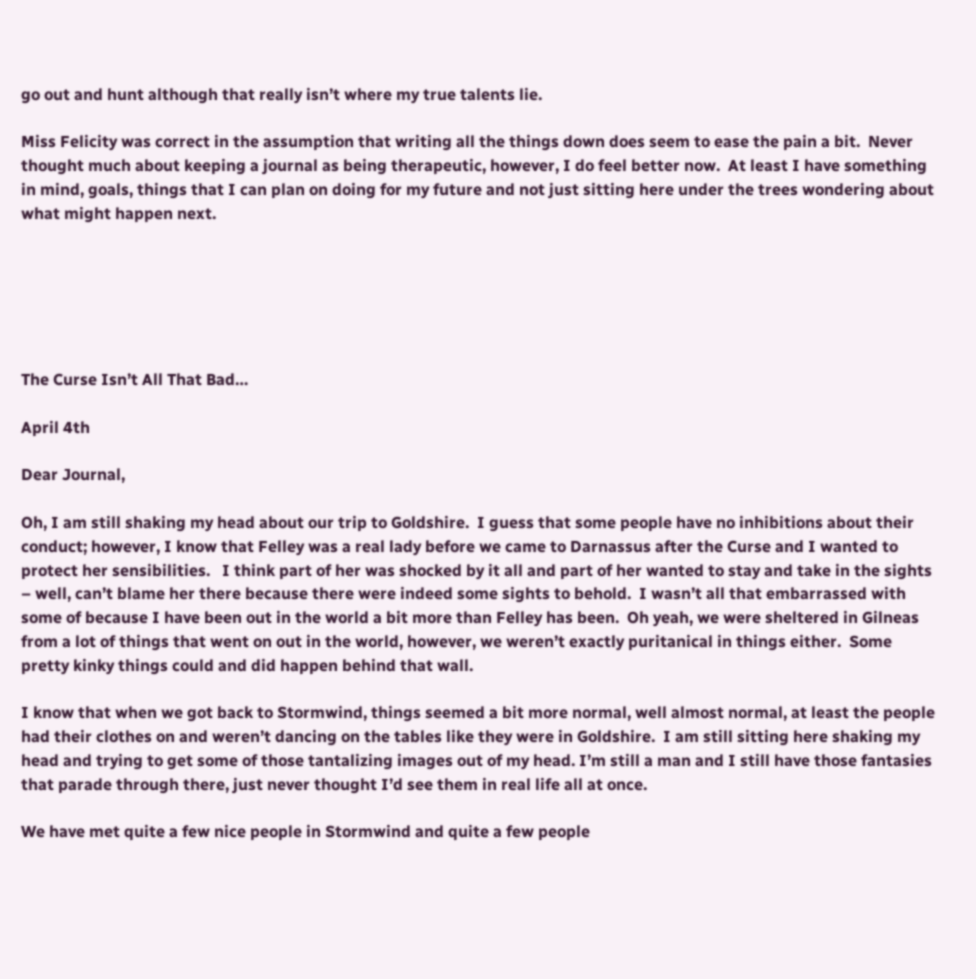go out and hunt although that really isn’t where my true talents lie.

Miss Felicity was correct in the assumption that writing all the things down does seem to ease the pain a bit.  Never thought much about keeping a journal as being therapeutic, however, I do feel better now.  At least I have something in mind, goals, things that I can plan on doing for my future and not just sitting here under the trees wondering about what might happen next.






The Curse Isn’t All That Bad…

April 4th

Dear Journal,

Oh, I am still shaking my head about our trip to Goldshire.  I guess that some people have no inhibitions about their conduct; however, I know that Felley was a real lady before we came to Darnassus after the Curse and I wanted to protect her sensibilities.   I think part of her was shocked by it all and part of her wanted to stay and take in the sights – well, can’t blame her there because there were indeed some sights to behold.  I wasn’t all that embarrassed with some of because I have been out in the world a bit more than Felley has been.  Oh yeah, we were sheltered in Gilneas from a lot of things that went on out in the world, however, we weren’t exactly puritanical in things either.  Some pretty kinky things could and did happen behind that wall.

I know that when we got back to Stormwind, things seemed a bit more normal, well almost normal, at least the people had their clothes on and weren’t dancing on the tables like they were in Goldshire.  I am still sitting here shaking my head and trying to get some of those tantalizing images out of my head. I’m still a man and I still have those fantasies that parade through there, just never thought I’d see them in real life all at once.

We have met quite a few nice people in Stormwind and quite a few people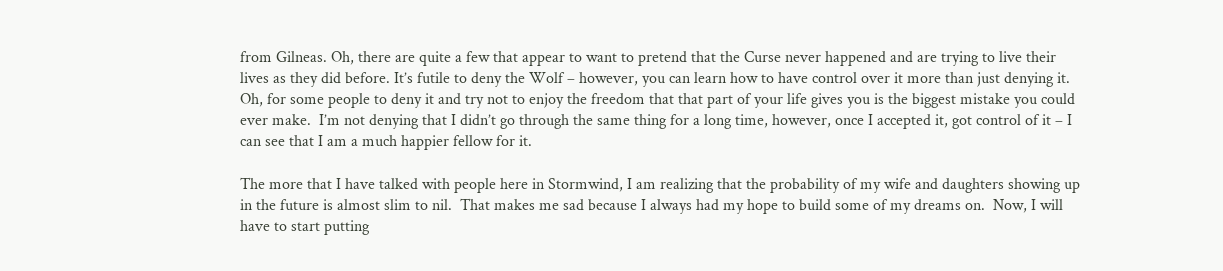from Gilneas. Oh, there are quite a few that appear to want to pretend that the Curse never happened and are trying to live their lives as they did before. It’s futile to deny the Wolf – however, you can learn how to have control over it more than just denying it.  Oh, for some people to deny it and try not to enjoy the freedom that that part of your life gives you is the biggest mistake you could ever make.  I’m not denying that I didn’t go through the same thing for a long time, however, once I accepted it, got control of it – I can see that I am a much happier fellow for it.

The more that I have talked with people here in Stormwind, I am realizing that the probability of my wife and daughters showing up in the future is almost slim to nil.  That makes me sad because I always had my hope to build some of my dreams on.  Now, I will have to start putting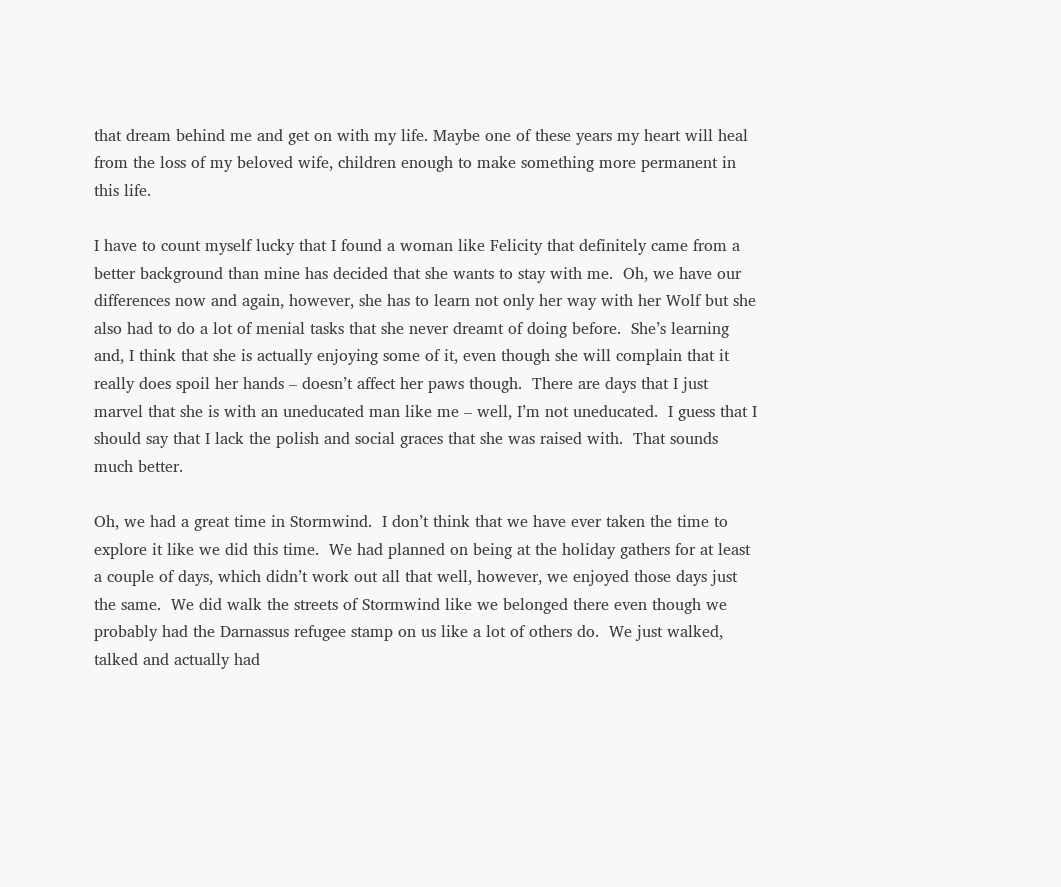that dream behind me and get on with my life. Maybe one of these years my heart will heal from the loss of my beloved wife, children enough to make something more permanent in this life.

I have to count myself lucky that I found a woman like Felicity that definitely came from a better background than mine has decided that she wants to stay with me.  Oh, we have our differences now and again, however, she has to learn not only her way with her Wolf but she also had to do a lot of menial tasks that she never dreamt of doing before.  She’s learning and, I think that she is actually enjoying some of it, even though she will complain that it really does spoil her hands – doesn’t affect her paws though.  There are days that I just marvel that she is with an uneducated man like me – well, I’m not uneducated.  I guess that I should say that I lack the polish and social graces that she was raised with.  That sounds much better.

Oh, we had a great time in Stormwind.  I don’t think that we have ever taken the time to explore it like we did this time.  We had planned on being at the holiday gathers for at least a couple of days, which didn’t work out all that well, however, we enjoyed those days just the same.  We did walk the streets of Stormwind like we belonged there even though we probably had the Darnassus refugee stamp on us like a lot of others do.  We just walked, talked and actually had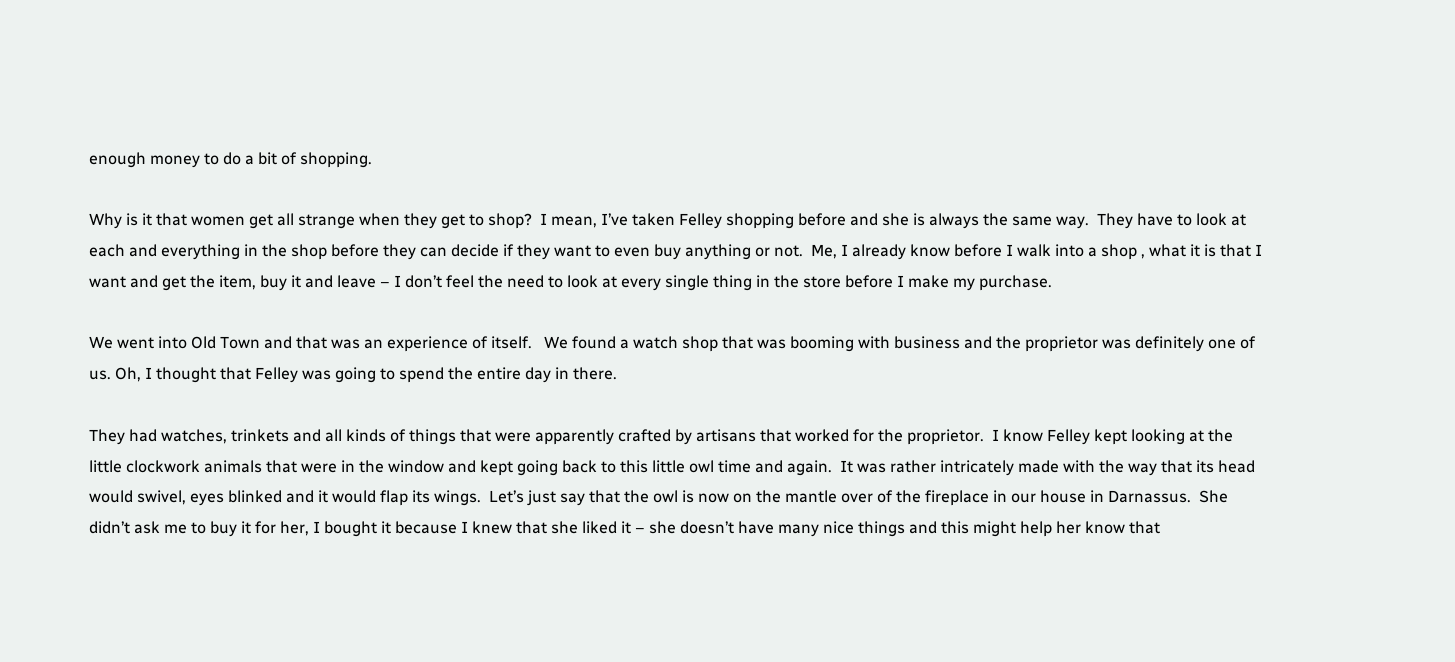enough money to do a bit of shopping.

Why is it that women get all strange when they get to shop?  I mean, I’ve taken Felley shopping before and she is always the same way.  They have to look at each and everything in the shop before they can decide if they want to even buy anything or not.  Me, I already know before I walk into a shop , what it is that I want and get the item, buy it and leave – I don’t feel the need to look at every single thing in the store before I make my purchase.

We went into Old Town and that was an experience of itself.   We found a watch shop that was booming with business and the proprietor was definitely one of us. Oh, I thought that Felley was going to spend the entire day in there.

They had watches, trinkets and all kinds of things that were apparently crafted by artisans that worked for the proprietor.  I know Felley kept looking at the little clockwork animals that were in the window and kept going back to this little owl time and again.  It was rather intricately made with the way that its head would swivel, eyes blinked and it would flap its wings.  Let’s just say that the owl is now on the mantle over of the fireplace in our house in Darnassus.  She didn’t ask me to buy it for her, I bought it because I knew that she liked it – she doesn’t have many nice things and this might help her know that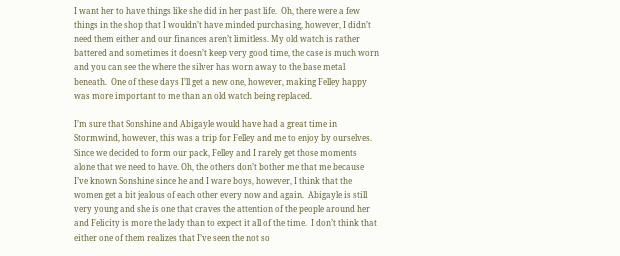I want her to have things like she did in her past life.  Oh, there were a few things in the shop that I wouldn’t have minded purchasing, however, I didn’t need them either and our finances aren’t limitless. My old watch is rather battered and sometimes it doesn’t keep very good time, the case is much worn and you can see the where the silver has worn away to the base metal beneath.  One of these days I’ll get a new one, however, making Felley happy was more important to me than an old watch being replaced.

I’m sure that Sonshine and Abigayle would have had a great time in Stormwind, however, this was a trip for Felley and me to enjoy by ourselves.  Since we decided to form our pack, Felley and I rarely get those moments alone that we need to have. Oh, the others don’t bother me that me because I’ve known Sonshine since he and I ware boys, however, I think that the women get a bit jealous of each other every now and again.  Abigayle is still very young and she is one that craves the attention of the people around her and Felicity is more the lady than to expect it all of the time.  I don’t think that either one of them realizes that I’ve seen the not so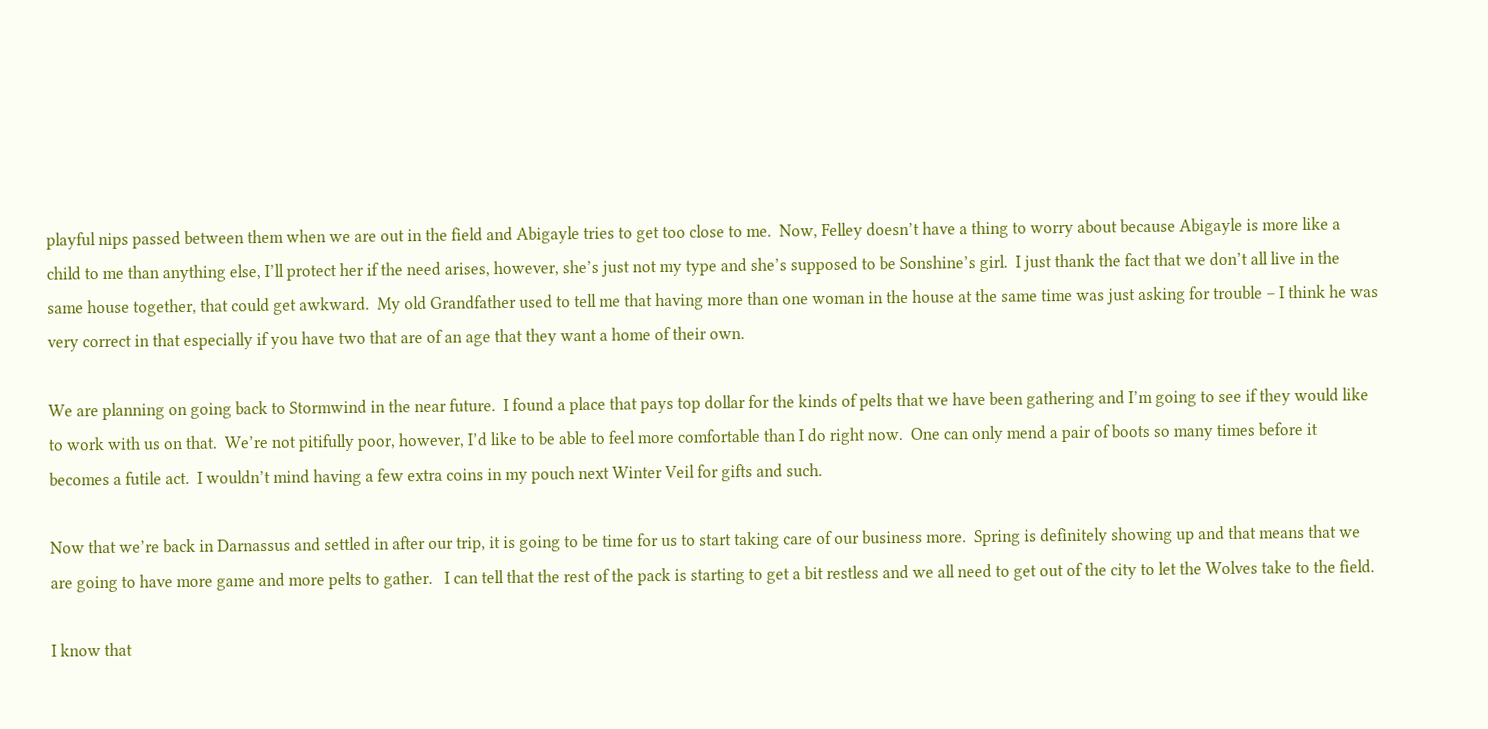playful nips passed between them when we are out in the field and Abigayle tries to get too close to me.  Now, Felley doesn’t have a thing to worry about because Abigayle is more like a child to me than anything else, I’ll protect her if the need arises, however, she’s just not my type and she’s supposed to be Sonshine’s girl.  I just thank the fact that we don’t all live in the same house together, that could get awkward.  My old Grandfather used to tell me that having more than one woman in the house at the same time was just asking for trouble – I think he was very correct in that especially if you have two that are of an age that they want a home of their own.

We are planning on going back to Stormwind in the near future.  I found a place that pays top dollar for the kinds of pelts that we have been gathering and I’m going to see if they would like to work with us on that.  We’re not pitifully poor, however, I’d like to be able to feel more comfortable than I do right now.  One can only mend a pair of boots so many times before it becomes a futile act.  I wouldn’t mind having a few extra coins in my pouch next Winter Veil for gifts and such.

Now that we’re back in Darnassus and settled in after our trip, it is going to be time for us to start taking care of our business more.  Spring is definitely showing up and that means that we are going to have more game and more pelts to gather.   I can tell that the rest of the pack is starting to get a bit restless and we all need to get out of the city to let the Wolves take to the field.

I know that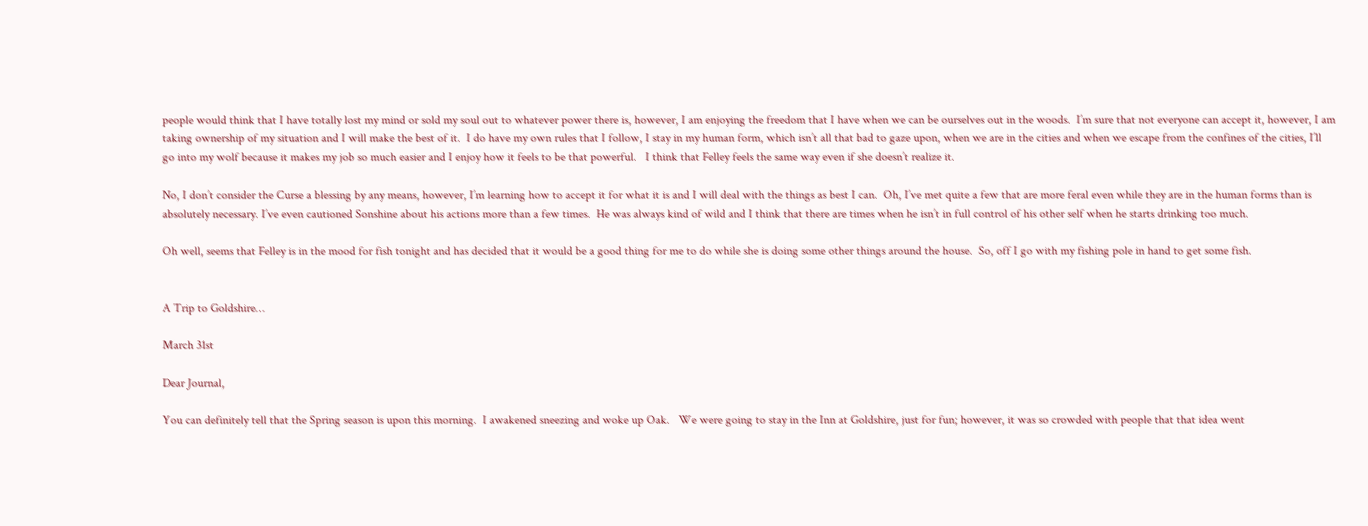people would think that I have totally lost my mind or sold my soul out to whatever power there is, however, I am enjoying the freedom that I have when we can be ourselves out in the woods.  I’m sure that not everyone can accept it, however, I am taking ownership of my situation and I will make the best of it.  I do have my own rules that I follow, I stay in my human form, which isn’t all that bad to gaze upon, when we are in the cities and when we escape from the confines of the cities, I’ll go into my wolf because it makes my job so much easier and I enjoy how it feels to be that powerful.   I think that Felley feels the same way even if she doesn’t realize it.

No, I don’t consider the Curse a blessing by any means, however, I’m learning how to accept it for what it is and I will deal with the things as best I can.  Oh, I’ve met quite a few that are more feral even while they are in the human forms than is absolutely necessary. I’ve even cautioned Sonshine about his actions more than a few times.  He was always kind of wild and I think that there are times when he isn’t in full control of his other self when he starts drinking too much.

Oh well, seems that Felley is in the mood for fish tonight and has decided that it would be a good thing for me to do while she is doing some other things around the house.  So, off I go with my fishing pole in hand to get some fish.


A Trip to Goldshire…

March 31st

Dear Journal,

You can definitely tell that the Spring season is upon this morning.  I awakened sneezing and woke up Oak.   We were going to stay in the Inn at Goldshire, just for fun; however, it was so crowded with people that that idea went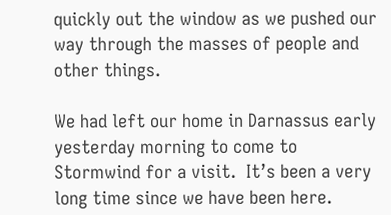quickly out the window as we pushed our way through the masses of people and other things.

We had left our home in Darnassus early yesterday morning to come to Stormwind for a visit.  It’s been a very long time since we have been here.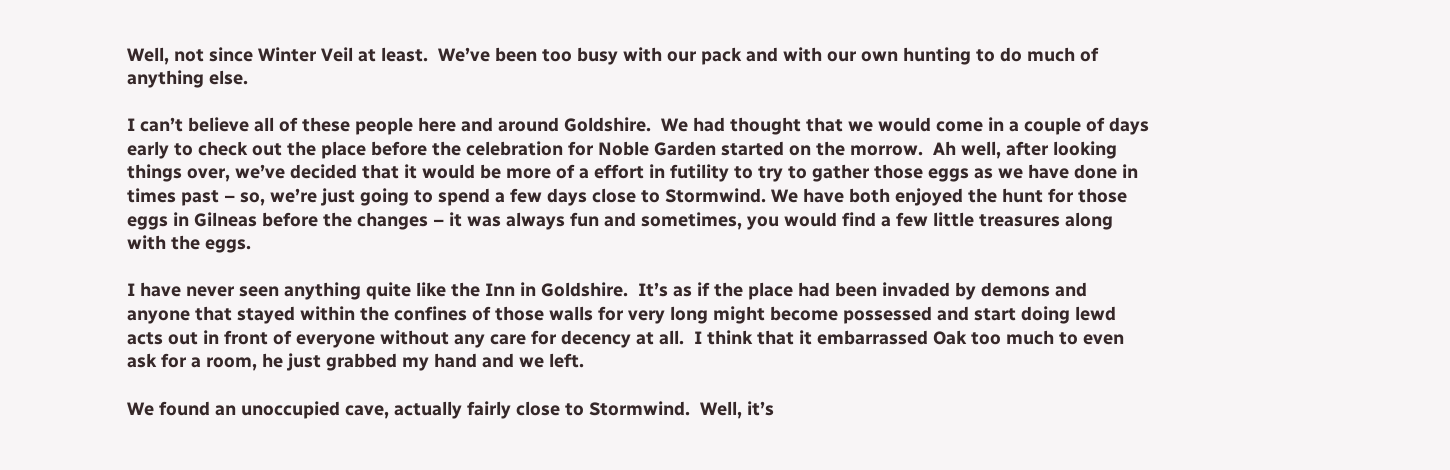Well, not since Winter Veil at least.  We’ve been too busy with our pack and with our own hunting to do much of anything else.

I can’t believe all of these people here and around Goldshire.  We had thought that we would come in a couple of days early to check out the place before the celebration for Noble Garden started on the morrow.  Ah well, after looking things over, we’ve decided that it would be more of a effort in futility to try to gather those eggs as we have done in times past – so, we’re just going to spend a few days close to Stormwind. We have both enjoyed the hunt for those eggs in Gilneas before the changes – it was always fun and sometimes, you would find a few little treasures along with the eggs.

I have never seen anything quite like the Inn in Goldshire.  It’s as if the place had been invaded by demons and anyone that stayed within the confines of those walls for very long might become possessed and start doing lewd acts out in front of everyone without any care for decency at all.  I think that it embarrassed Oak too much to even ask for a room, he just grabbed my hand and we left.

We found an unoccupied cave, actually fairly close to Stormwind.  Well, it’s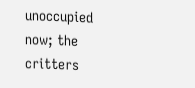unoccupied now; the critters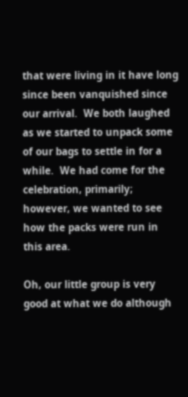that were living in it have long since been vanquished since our arrival.  We both laughed as we started to unpack some of our bags to settle in for a while.  We had come for the celebration, primarily; however, we wanted to see how the packs were run in this area.

Oh, our little group is very good at what we do although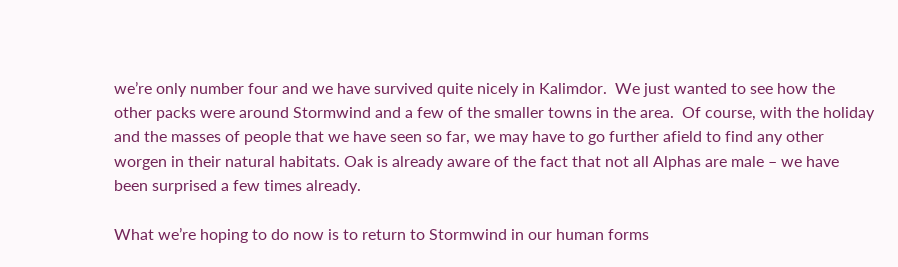we’re only number four and we have survived quite nicely in Kalimdor.  We just wanted to see how the other packs were around Stormwind and a few of the smaller towns in the area.  Of course, with the holiday and the masses of people that we have seen so far, we may have to go further afield to find any other worgen in their natural habitats. Oak is already aware of the fact that not all Alphas are male – we have been surprised a few times already.

What we’re hoping to do now is to return to Stormwind in our human forms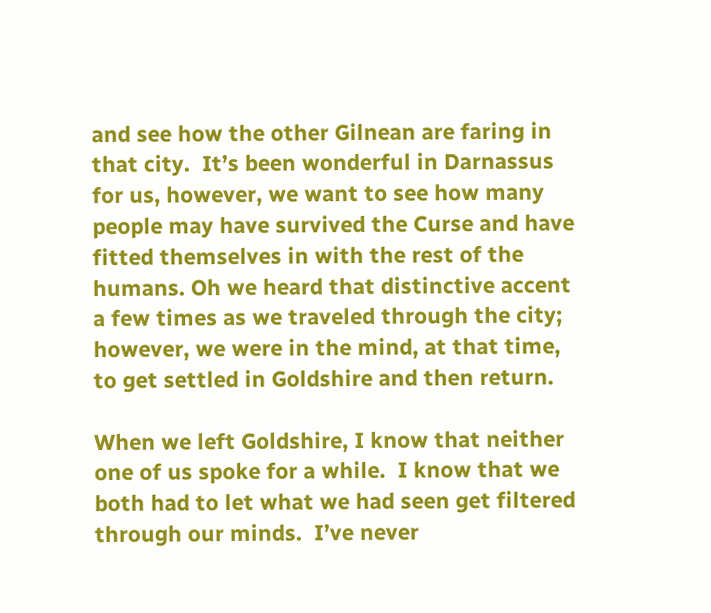and see how the other Gilnean are faring in that city.  It’s been wonderful in Darnassus for us, however, we want to see how many people may have survived the Curse and have fitted themselves in with the rest of the humans. Oh we heard that distinctive accent a few times as we traveled through the city; however, we were in the mind, at that time, to get settled in Goldshire and then return.

When we left Goldshire, I know that neither one of us spoke for a while.  I know that we both had to let what we had seen get filtered through our minds.  I’ve never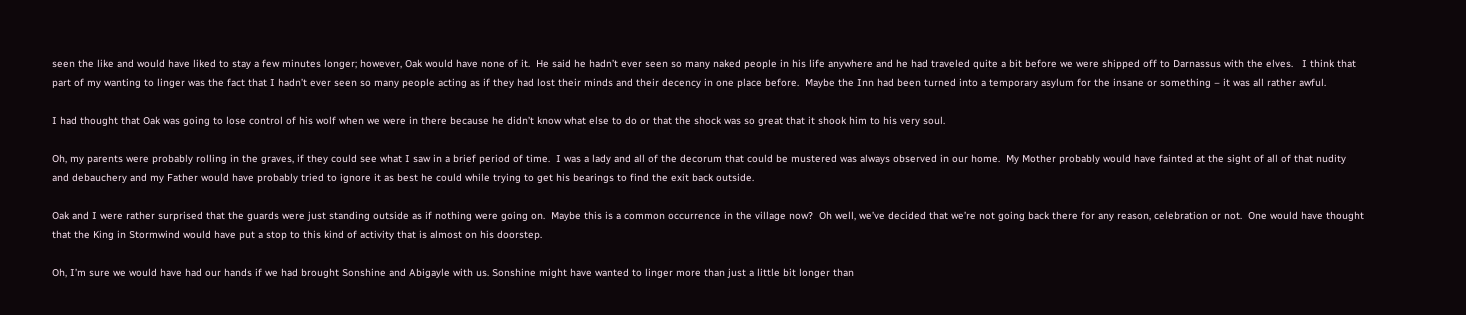seen the like and would have liked to stay a few minutes longer; however, Oak would have none of it.  He said he hadn’t ever seen so many naked people in his life anywhere and he had traveled quite a bit before we were shipped off to Darnassus with the elves.   I think that part of my wanting to linger was the fact that I hadn’t ever seen so many people acting as if they had lost their minds and their decency in one place before.  Maybe the Inn had been turned into a temporary asylum for the insane or something – it was all rather awful.

I had thought that Oak was going to lose control of his wolf when we were in there because he didn’t know what else to do or that the shock was so great that it shook him to his very soul.

Oh, my parents were probably rolling in the graves, if they could see what I saw in a brief period of time.  I was a lady and all of the decorum that could be mustered was always observed in our home.  My Mother probably would have fainted at the sight of all of that nudity and debauchery and my Father would have probably tried to ignore it as best he could while trying to get his bearings to find the exit back outside.

Oak and I were rather surprised that the guards were just standing outside as if nothing were going on.  Maybe this is a common occurrence in the village now?  Oh well, we’ve decided that we’re not going back there for any reason, celebration or not.  One would have thought that the King in Stormwind would have put a stop to this kind of activity that is almost on his doorstep.

Oh, I’m sure we would have had our hands if we had brought Sonshine and Abigayle with us. Sonshine might have wanted to linger more than just a little bit longer than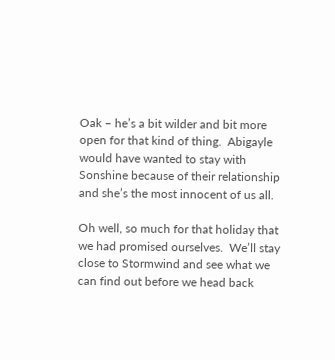Oak – he’s a bit wilder and bit more open for that kind of thing.  Abigayle would have wanted to stay with Sonshine because of their relationship and she’s the most innocent of us all.

Oh well, so much for that holiday that we had promised ourselves.  We’ll stay close to Stormwind and see what we can find out before we head back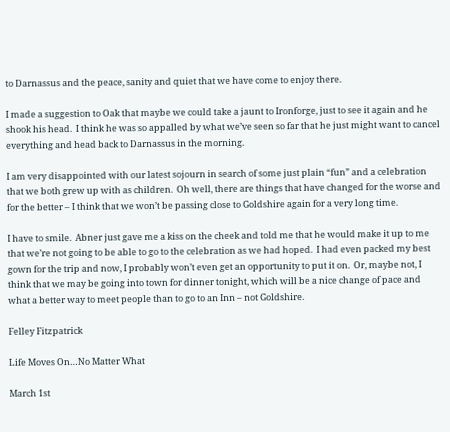to Darnassus and the peace, sanity and quiet that we have come to enjoy there.

I made a suggestion to Oak that maybe we could take a jaunt to Ironforge, just to see it again and he shook his head.  I think he was so appalled by what we’ve seen so far that he just might want to cancel everything and head back to Darnassus in the morning.

I am very disappointed with our latest sojourn in search of some just plain “fun” and a celebration that we both grew up with as children.  Oh well, there are things that have changed for the worse and for the better – I think that we won’t be passing close to Goldshire again for a very long time.

I have to smile.  Abner just gave me a kiss on the cheek and told me that he would make it up to me that we’re not going to be able to go to the celebration as we had hoped.  I had even packed my best gown for the trip and now, I probably won’t even get an opportunity to put it on.  Or, maybe not, I think that we may be going into town for dinner tonight, which will be a nice change of pace and what a better way to meet people than to go to an Inn – not Goldshire.

Felley Fitzpatrick

Life Moves On…No Matter What

March 1st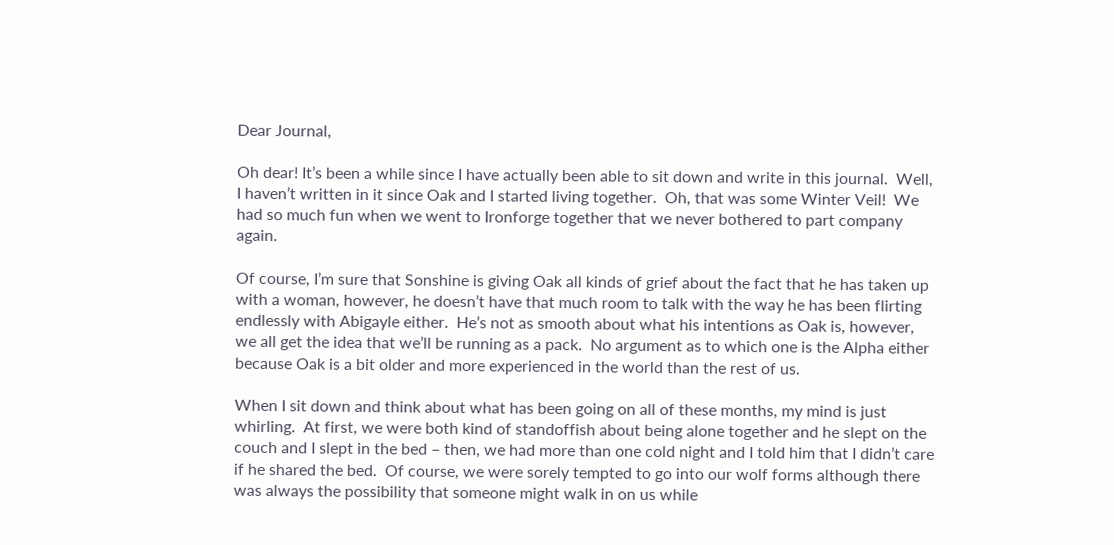Dear Journal,

Oh dear! It’s been a while since I have actually been able to sit down and write in this journal.  Well, I haven’t written in it since Oak and I started living together.  Oh, that was some Winter Veil!  We had so much fun when we went to Ironforge together that we never bothered to part company again.

Of course, I’m sure that Sonshine is giving Oak all kinds of grief about the fact that he has taken up with a woman, however, he doesn’t have that much room to talk with the way he has been flirting endlessly with Abigayle either.  He’s not as smooth about what his intentions as Oak is, however, we all get the idea that we’ll be running as a pack.  No argument as to which one is the Alpha either because Oak is a bit older and more experienced in the world than the rest of us.

When I sit down and think about what has been going on all of these months, my mind is just whirling.  At first, we were both kind of standoffish about being alone together and he slept on the couch and I slept in the bed – then, we had more than one cold night and I told him that I didn’t care if he shared the bed.  Of course, we were sorely tempted to go into our wolf forms although there was always the possibility that someone might walk in on us while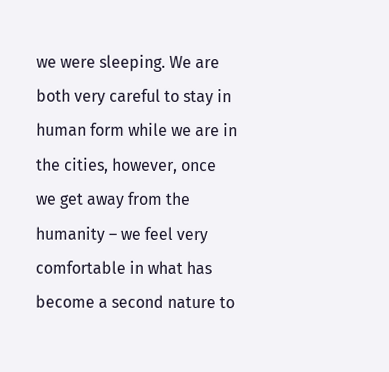we were sleeping. We are both very careful to stay in human form while we are in the cities, however, once we get away from the humanity – we feel very comfortable in what has become a second nature to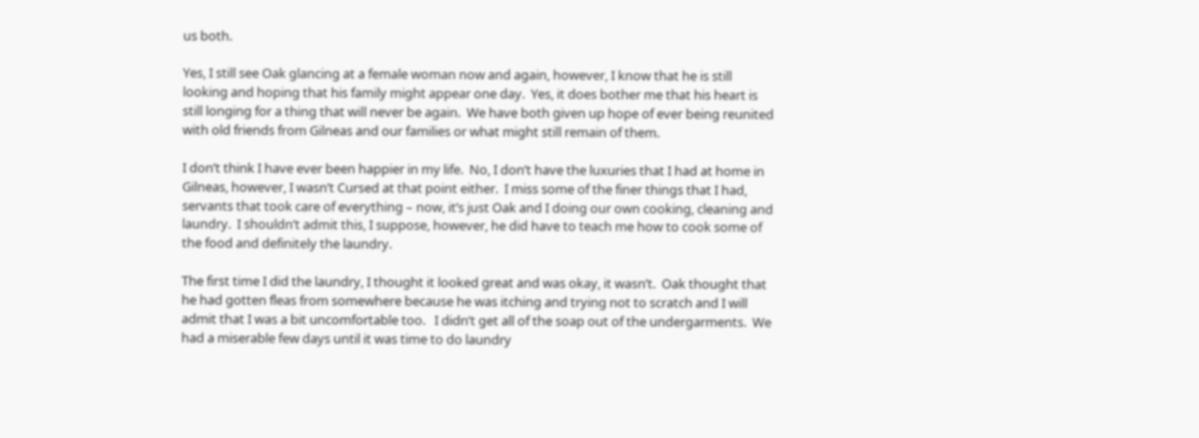us both.

Yes, I still see Oak glancing at a female woman now and again, however, I know that he is still looking and hoping that his family might appear one day.  Yes, it does bother me that his heart is still longing for a thing that will never be again.  We have both given up hope of ever being reunited with old friends from Gilneas and our families or what might still remain of them.

I don’t think I have ever been happier in my life.  No, I don’t have the luxuries that I had at home in Gilneas, however, I wasn’t Cursed at that point either.  I miss some of the finer things that I had, servants that took care of everything – now, it’s just Oak and I doing our own cooking, cleaning and laundry.  I shouldn’t admit this, I suppose, however, he did have to teach me how to cook some of the food and definitely the laundry.

The first time I did the laundry, I thought it looked great and was okay, it wasn’t.  Oak thought that he had gotten fleas from somewhere because he was itching and trying not to scratch and I will admit that I was a bit uncomfortable too.   I didn’t get all of the soap out of the undergarments.  We had a miserable few days until it was time to do laundry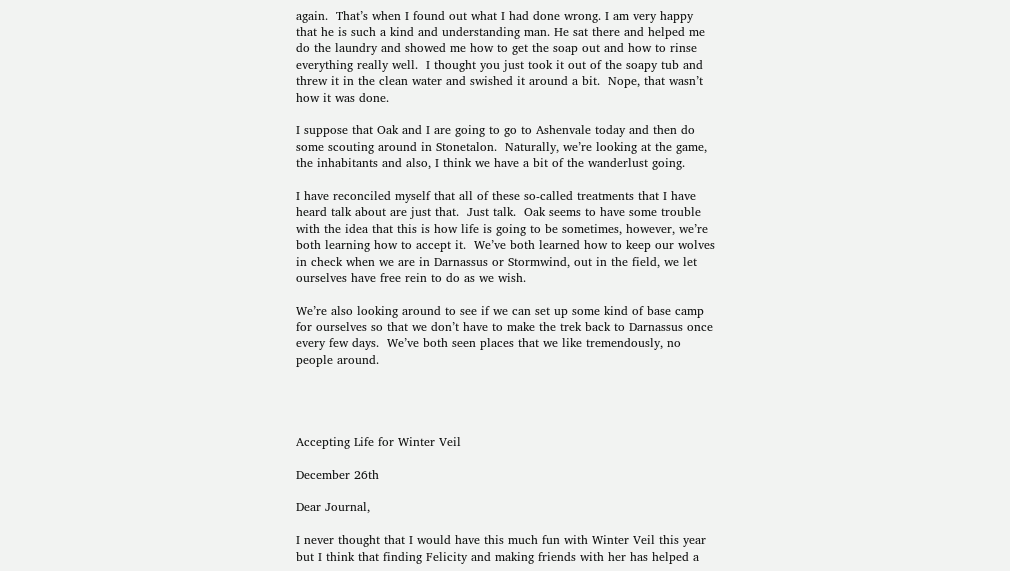again.  That’s when I found out what I had done wrong. I am very happy that he is such a kind and understanding man. He sat there and helped me do the laundry and showed me how to get the soap out and how to rinse everything really well.  I thought you just took it out of the soapy tub and threw it in the clean water and swished it around a bit.  Nope, that wasn’t how it was done.

I suppose that Oak and I are going to go to Ashenvale today and then do some scouting around in Stonetalon.  Naturally, we’re looking at the game, the inhabitants and also, I think we have a bit of the wanderlust going.

I have reconciled myself that all of these so-called treatments that I have heard talk about are just that.  Just talk.  Oak seems to have some trouble with the idea that this is how life is going to be sometimes, however, we’re both learning how to accept it.  We’ve both learned how to keep our wolves in check when we are in Darnassus or Stormwind, out in the field, we let ourselves have free rein to do as we wish.

We’re also looking around to see if we can set up some kind of base camp for ourselves so that we don’t have to make the trek back to Darnassus once every few days.  We’ve both seen places that we like tremendously, no people around.




Accepting Life for Winter Veil

December 26th

Dear Journal,

I never thought that I would have this much fun with Winter Veil this year but I think that finding Felicity and making friends with her has helped a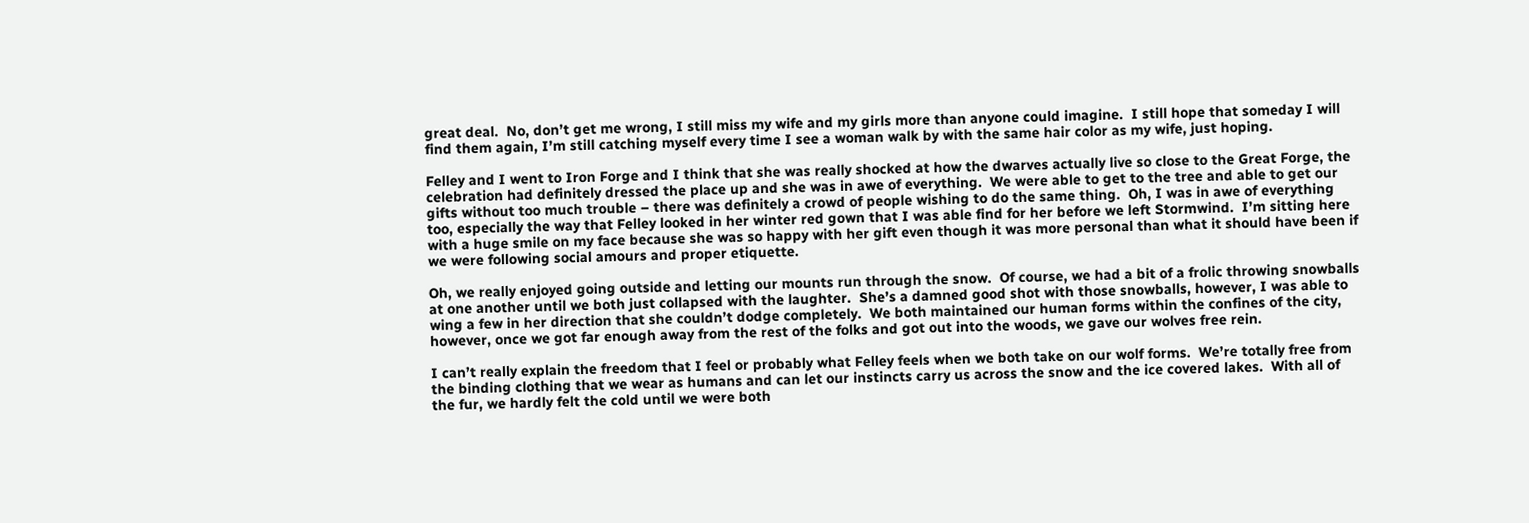great deal.  No, don’t get me wrong, I still miss my wife and my girls more than anyone could imagine.  I still hope that someday I will find them again, I’m still catching myself every time I see a woman walk by with the same hair color as my wife, just hoping.

Felley and I went to Iron Forge and I think that she was really shocked at how the dwarves actually live so close to the Great Forge, the celebration had definitely dressed the place up and she was in awe of everything.  We were able to get to the tree and able to get our gifts without too much trouble – there was definitely a crowd of people wishing to do the same thing.  Oh, I was in awe of everything too, especially the way that Felley looked in her winter red gown that I was able find for her before we left Stormwind.  I’m sitting here with a huge smile on my face because she was so happy with her gift even though it was more personal than what it should have been if we were following social amours and proper etiquette.

Oh, we really enjoyed going outside and letting our mounts run through the snow.  Of course, we had a bit of a frolic throwing snowballs at one another until we both just collapsed with the laughter.  She’s a damned good shot with those snowballs, however, I was able to wing a few in her direction that she couldn’t dodge completely.  We both maintained our human forms within the confines of the city, however, once we got far enough away from the rest of the folks and got out into the woods, we gave our wolves free rein.

I can’t really explain the freedom that I feel or probably what Felley feels when we both take on our wolf forms.  We’re totally free from the binding clothing that we wear as humans and can let our instincts carry us across the snow and the ice covered lakes.  With all of the fur, we hardly felt the cold until we were both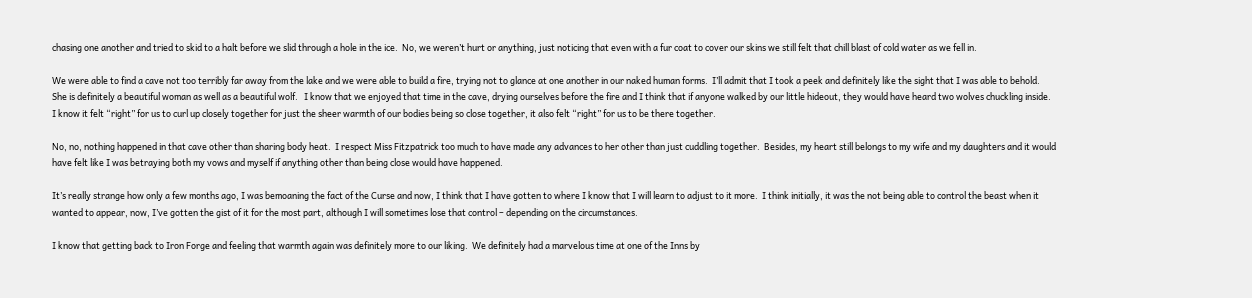chasing one another and tried to skid to a halt before we slid through a hole in the ice.  No, we weren’t hurt or anything, just noticing that even with a fur coat to cover our skins we still felt that chill blast of cold water as we fell in.

We were able to find a cave not too terribly far away from the lake and we were able to build a fire, trying not to glance at one another in our naked human forms.  I’ll admit that I took a peek and definitely like the sight that I was able to behold.  She is definitely a beautiful woman as well as a beautiful wolf.   I know that we enjoyed that time in the cave, drying ourselves before the fire and I think that if anyone walked by our little hideout, they would have heard two wolves chuckling inside.  I know it felt “right” for us to curl up closely together for just the sheer warmth of our bodies being so close together, it also felt “right” for us to be there together.

No, no, nothing happened in that cave other than sharing body heat.  I respect Miss Fitzpatrick too much to have made any advances to her other than just cuddling together.  Besides, my heart still belongs to my wife and my daughters and it would have felt like I was betraying both my vows and myself if anything other than being close would have happened.

It’s really strange how only a few months ago, I was bemoaning the fact of the Curse and now, I think that I have gotten to where I know that I will learn to adjust to it more.  I think initially, it was the not being able to control the beast when it wanted to appear, now, I’ve gotten the gist of it for the most part, although I will sometimes lose that control – depending on the circumstances.

I know that getting back to Iron Forge and feeling that warmth again was definitely more to our liking.  We definitely had a marvelous time at one of the Inns by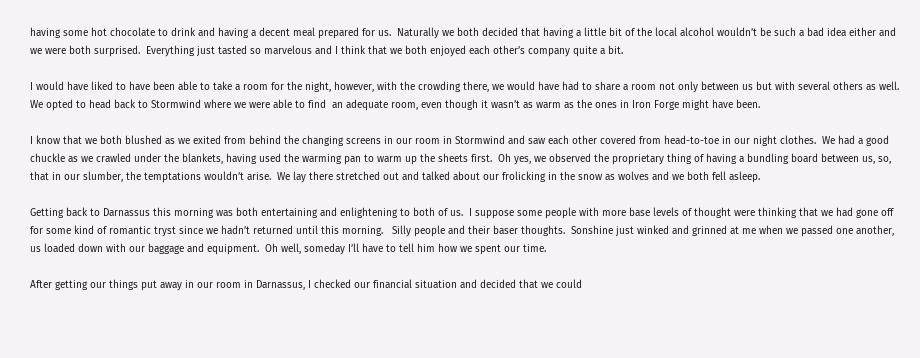having some hot chocolate to drink and having a decent meal prepared for us.  Naturally we both decided that having a little bit of the local alcohol wouldn’t be such a bad idea either and we were both surprised.  Everything just tasted so marvelous and I think that we both enjoyed each other’s company quite a bit.

I would have liked to have been able to take a room for the night, however, with the crowding there, we would have had to share a room not only between us but with several others as well.  We opted to head back to Stormwind where we were able to find  an adequate room, even though it wasn’t as warm as the ones in Iron Forge might have been.

I know that we both blushed as we exited from behind the changing screens in our room in Stormwind and saw each other covered from head-to-toe in our night clothes.  We had a good chuckle as we crawled under the blankets, having used the warming pan to warm up the sheets first.  Oh yes, we observed the proprietary thing of having a bundling board between us, so, that in our slumber, the temptations wouldn’t arise.  We lay there stretched out and talked about our frolicking in the snow as wolves and we both fell asleep.

Getting back to Darnassus this morning was both entertaining and enlightening to both of us.  I suppose some people with more base levels of thought were thinking that we had gone off for some kind of romantic tryst since we hadn’t returned until this morning.   Silly people and their baser thoughts.  Sonshine just winked and grinned at me when we passed one another, us loaded down with our baggage and equipment.  Oh well, someday I’ll have to tell him how we spent our time.

After getting our things put away in our room in Darnassus, I checked our financial situation and decided that we could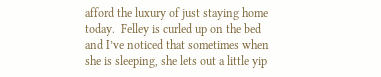afford the luxury of just staying home today.  Felley is curled up on the bed and I’ve noticed that sometimes when she is sleeping, she lets out a little yip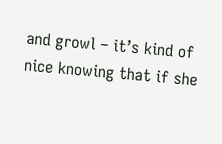and growl – it’s kind of nice knowing that if she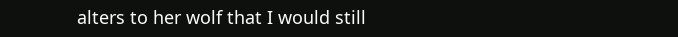alters to her wolf that I would still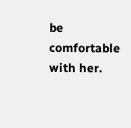be comfortable with her.